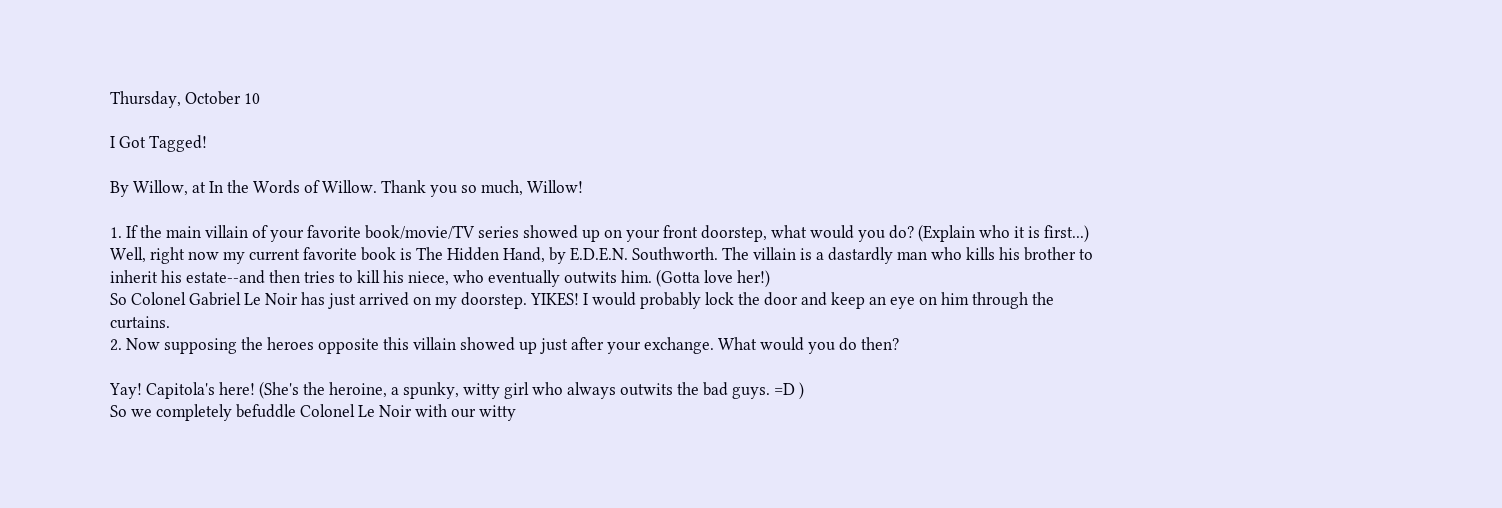Thursday, October 10

I Got Tagged!

By Willow, at In the Words of Willow. Thank you so much, Willow!

1. If the main villain of your favorite book/movie/TV series showed up on your front doorstep, what would you do? (Explain who it is first...)
Well, right now my current favorite book is The Hidden Hand, by E.D.E.N. Southworth. The villain is a dastardly man who kills his brother to inherit his estate--and then tries to kill his niece, who eventually outwits him. (Gotta love her!)
So Colonel Gabriel Le Noir has just arrived on my doorstep. YIKES! I would probably lock the door and keep an eye on him through the curtains.
2. Now supposing the heroes opposite this villain showed up just after your exchange. What would you do then?

Yay! Capitola's here! (She's the heroine, a spunky, witty girl who always outwits the bad guys. =D )
So we completely befuddle Colonel Le Noir with our witty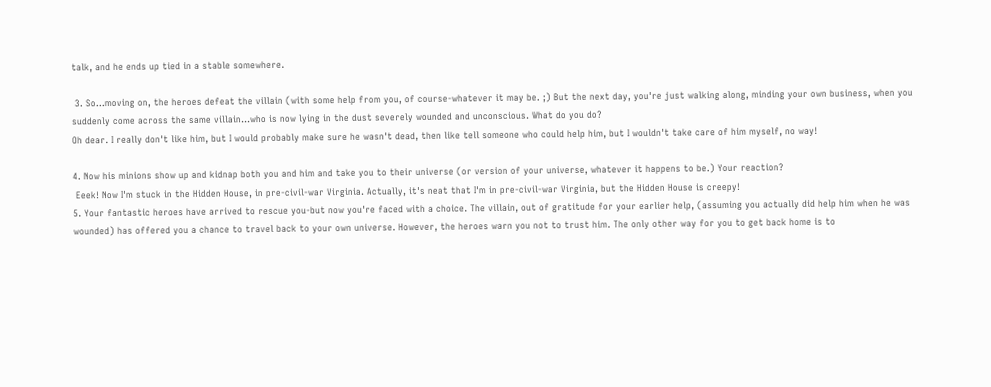talk, and he ends up tied in a stable somewhere.

 3. So...moving on, the heroes defeat the villain (with some help from you, of course-whatever it may be. ;) But the next day, you're just walking along, minding your own business, when you suddenly come across the same villain...who is now lying in the dust severely wounded and unconscious. What do you do?
Oh dear. I really don't like him, but I would probably make sure he wasn't dead, then like tell someone who could help him, but I wouldn't take care of him myself, no way!

4. Now his minions show up and kidnap both you and him and take you to their universe (or version of your universe, whatever it happens to be.) Your reaction?
 Eeek! Now I'm stuck in the Hidden House, in pre-civil-war Virginia. Actually, it's neat that I'm in pre-civil-war Virginia, but the Hidden House is creepy!
5. Your fantastic heroes have arrived to rescue you-but now you're faced with a choice. The villain, out of gratitude for your earlier help, (assuming you actually did help him when he was wounded) has offered you a chance to travel back to your own universe. However, the heroes warn you not to trust him. The only other way for you to get back home is to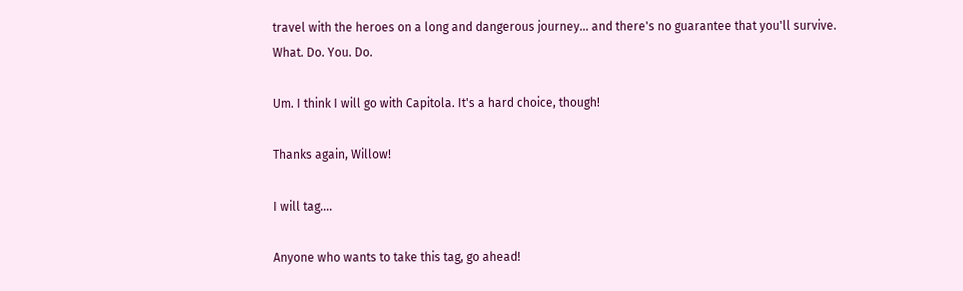travel with the heroes on a long and dangerous journey... and there's no guarantee that you'll survive.
What. Do. You. Do.

Um. I think I will go with Capitola. It's a hard choice, though!

Thanks again, Willow!

I will tag....

Anyone who wants to take this tag, go ahead!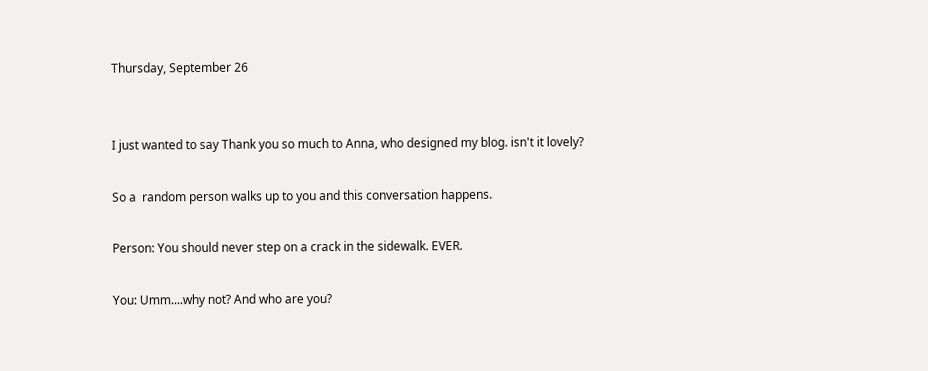Thursday, September 26


I just wanted to say Thank you so much to Anna, who designed my blog. isn't it lovely?

So a  random person walks up to you and this conversation happens.

Person: You should never step on a crack in the sidewalk. EVER.

You: Umm....why not? And who are you?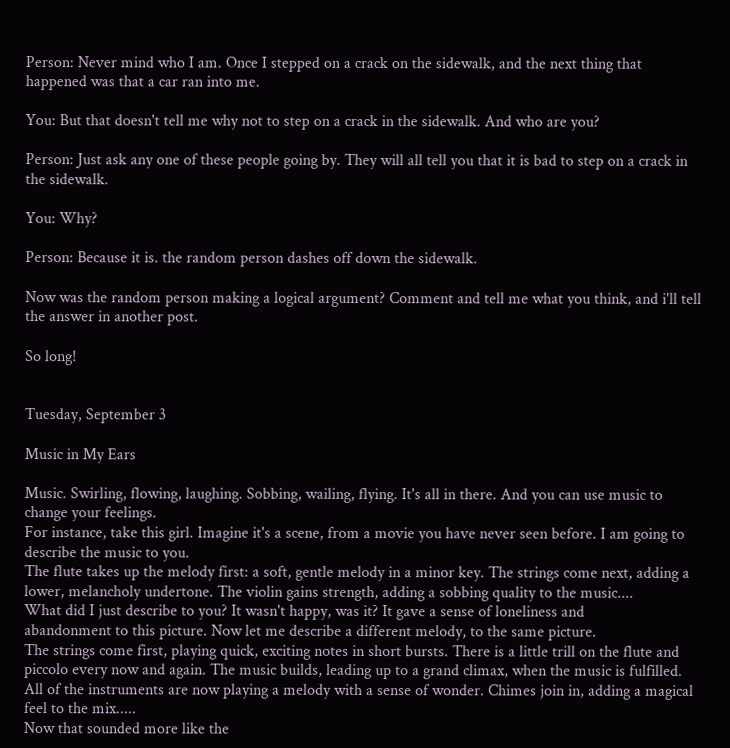Person: Never mind who I am. Once I stepped on a crack on the sidewalk, and the next thing that happened was that a car ran into me.

You: But that doesn't tell me why not to step on a crack in the sidewalk. And who are you?

Person: Just ask any one of these people going by. They will all tell you that it is bad to step on a crack in the sidewalk.

You: Why?

Person: Because it is. the random person dashes off down the sidewalk.

Now was the random person making a logical argument? Comment and tell me what you think, and i'll tell the answer in another post.

So long!


Tuesday, September 3

Music in My Ears

Music. Swirling, flowing, laughing. Sobbing, wailing, flying. It's all in there. And you can use music to change your feelings.
For instance, take this girl. Imagine it's a scene, from a movie you have never seen before. I am going to describe the music to you.
The flute takes up the melody first: a soft, gentle melody in a minor key. The strings come next, adding a lower, melancholy undertone. The violin gains strength, adding a sobbing quality to the music....
What did I just describe to you? It wasn't happy, was it? It gave a sense of loneliness and
abandonment to this picture. Now let me describe a different melody, to the same picture.
The strings come first, playing quick, exciting notes in short bursts. There is a little trill on the flute and piccolo every now and again. The music builds, leading up to a grand climax, when the music is fulfilled. All of the instruments are now playing a melody with a sense of wonder. Chimes join in, adding a magical feel to the mix.....
Now that sounded more like the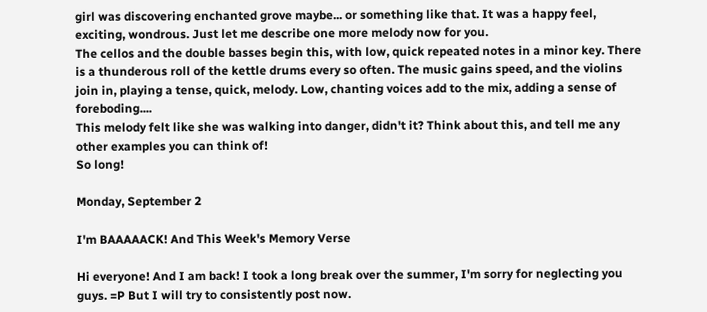girl was discovering enchanted grove maybe... or something like that. It was a happy feel, exciting, wondrous. Just let me describe one more melody now for you.
The cellos and the double basses begin this, with low, quick repeated notes in a minor key. There is a thunderous roll of the kettle drums every so often. The music gains speed, and the violins join in, playing a tense, quick, melody. Low, chanting voices add to the mix, adding a sense of foreboding....
This melody felt like she was walking into danger, didn't it? Think about this, and tell me any other examples you can think of!
So long!

Monday, September 2

I'm BAAAAACK! And This Week's Memory Verse

Hi everyone! And I am back! I took a long break over the summer, I'm sorry for neglecting you guys. =P But I will try to consistently post now.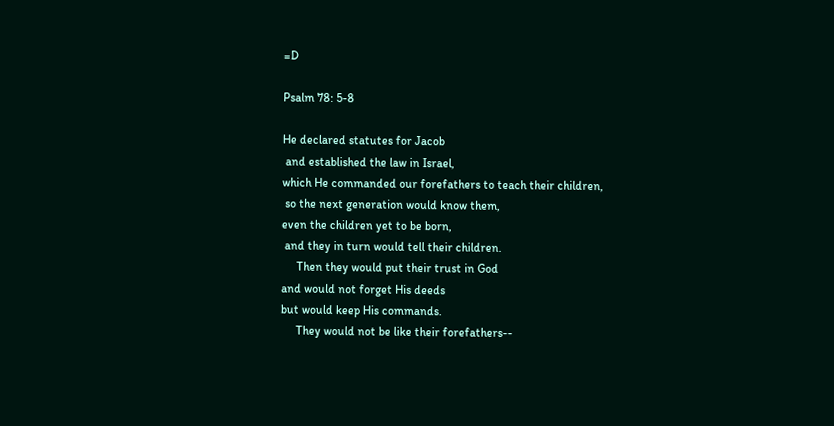=D

Psalm 78: 5-8

He declared statutes for Jacob
 and established the law in Israel,
which He commanded our forefathers to teach their children,
 so the next generation would know them,
even the children yet to be born,
 and they in turn would tell their children.
     Then they would put their trust in God
and would not forget His deeds
but would keep His commands.
     They would not be like their forefathers--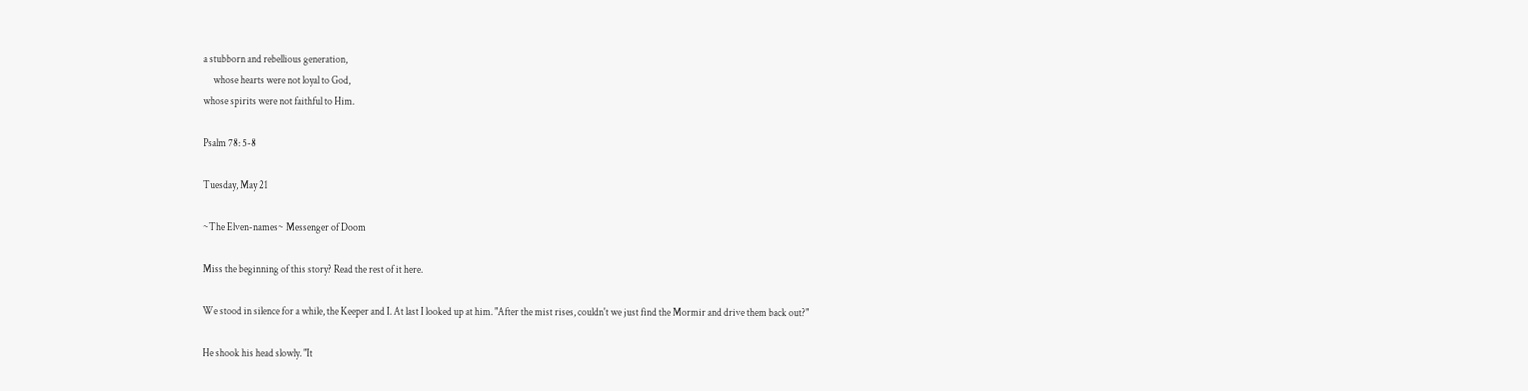a stubborn and rebellious generation,
     whose hearts were not loyal to God,
whose spirits were not faithful to Him.

Psalm 78: 5-8

Tuesday, May 21

~The Elven-names~ Messenger of Doom

Miss the beginning of this story? Read the rest of it here.

We stood in silence for a while, the Keeper and I. At last I looked up at him. "After the mist rises, couldn't we just find the Mormir and drive them back out?"

He shook his head slowly. "It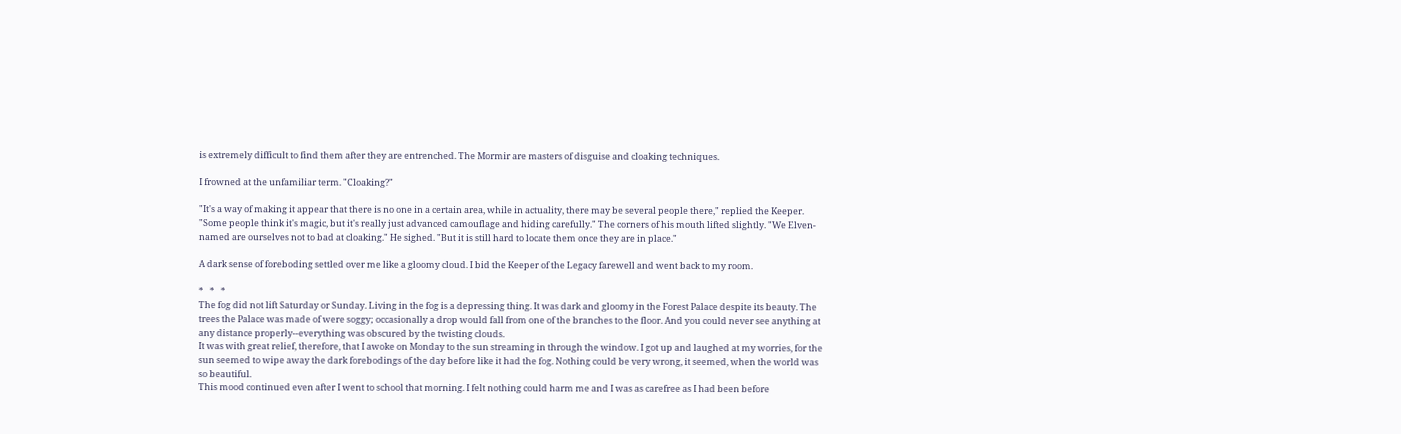is extremely difficult to find them after they are entrenched. The Mormir are masters of disguise and cloaking techniques.

I frowned at the unfamiliar term. "Cloaking?"

"It's a way of making it appear that there is no one in a certain area, while in actuality, there may be several people there," replied the Keeper. "Some people think it's magic, but it's really just advanced camouflage and hiding carefully." The corners of his mouth lifted slightly. "We Elven-named are ourselves not to bad at cloaking." He sighed. "But it is still hard to locate them once they are in place."

A dark sense of foreboding settled over me like a gloomy cloud. I bid the Keeper of the Legacy farewell and went back to my room.

*   *   *
The fog did not lift Saturday or Sunday. Living in the fog is a depressing thing. It was dark and gloomy in the Forest Palace despite its beauty. The trees the Palace was made of were soggy; occasionally a drop would fall from one of the branches to the floor. And you could never see anything at any distance properly--everything was obscured by the twisting clouds.
It was with great relief, therefore, that I awoke on Monday to the sun streaming in through the window. I got up and laughed at my worries, for the sun seemed to wipe away the dark forebodings of the day before like it had the fog. Nothing could be very wrong, it seemed, when the world was so beautiful.
This mood continued even after I went to school that morning. I felt nothing could harm me and I was as carefree as I had been before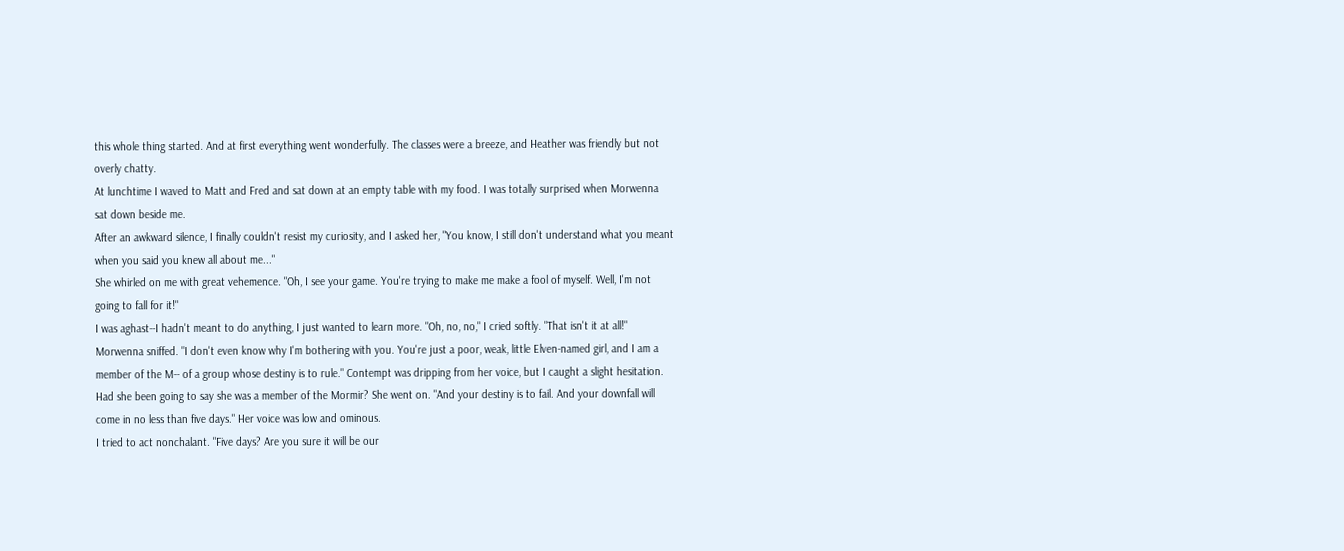this whole thing started. And at first everything went wonderfully. The classes were a breeze, and Heather was friendly but not overly chatty.
At lunchtime I waved to Matt and Fred and sat down at an empty table with my food. I was totally surprised when Morwenna sat down beside me.
After an awkward silence, I finally couldn't resist my curiosity, and I asked her, "You know, I still don't understand what you meant when you said you knew all about me..."
She whirled on me with great vehemence. "Oh, I see your game. You're trying to make me make a fool of myself. Well, I'm not going to fall for it!"
I was aghast--I hadn't meant to do anything, I just wanted to learn more. "Oh, no, no," I cried softly. "That isn't it at all!"
Morwenna sniffed. "I don't even know why I'm bothering with you. You're just a poor, weak, little Elven-named girl, and I am a member of the M-- of a group whose destiny is to rule." Contempt was dripping from her voice, but I caught a slight hesitation. Had she been going to say she was a member of the Mormir? She went on. "And your destiny is to fail. And your downfall will come in no less than five days." Her voice was low and ominous.
I tried to act nonchalant. "Five days? Are you sure it will be our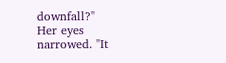downfall?"
Her eyes narrowed. "It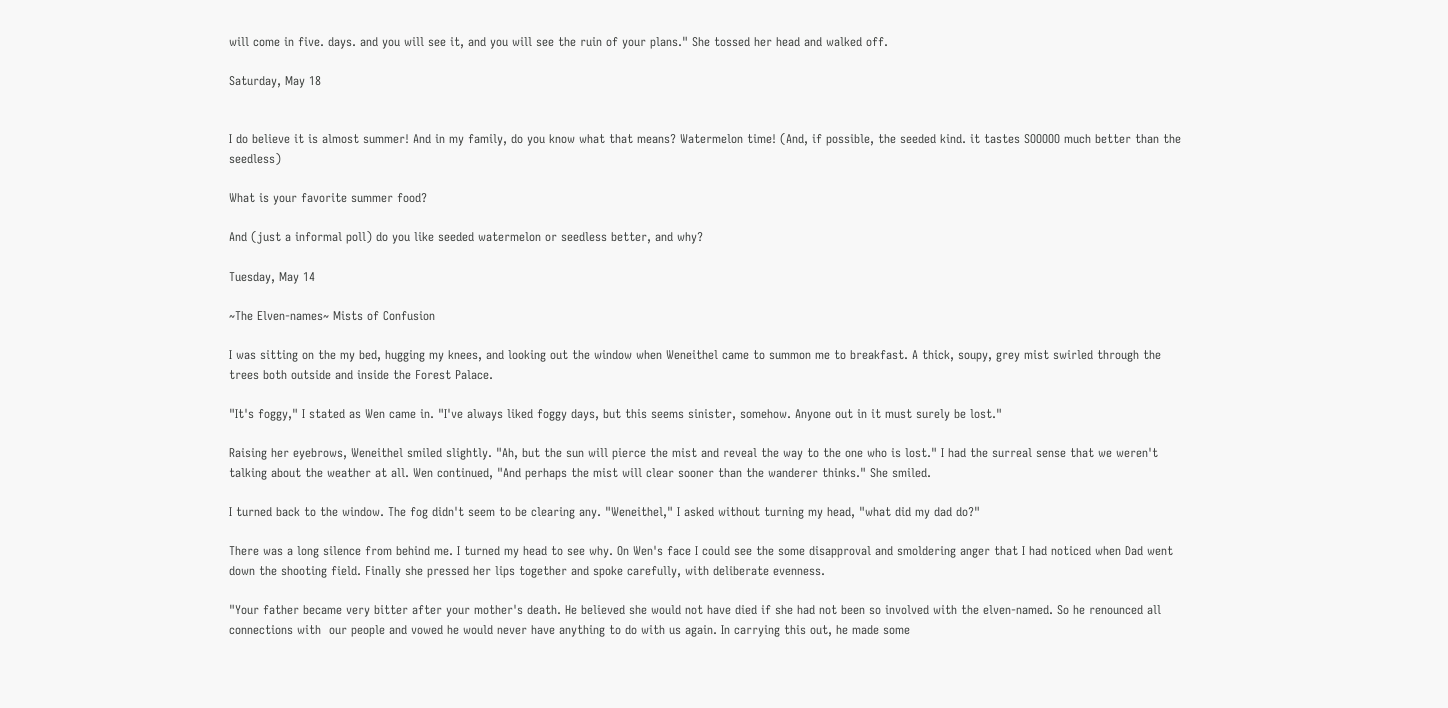will come in five. days. and you will see it, and you will see the ruin of your plans." She tossed her head and walked off.

Saturday, May 18


I do believe it is almost summer! And in my family, do you know what that means? Watermelon time! (And, if possible, the seeded kind. it tastes SOOOOO much better than the seedless)

What is your favorite summer food?

And (just a informal poll) do you like seeded watermelon or seedless better, and why?

Tuesday, May 14

~The Elven-names~ Mists of Confusion

I was sitting on the my bed, hugging my knees, and looking out the window when Weneithel came to summon me to breakfast. A thick, soupy, grey mist swirled through the trees both outside and inside the Forest Palace.

"It's foggy," I stated as Wen came in. "I've always liked foggy days, but this seems sinister, somehow. Anyone out in it must surely be lost."

Raising her eyebrows, Weneithel smiled slightly. "Ah, but the sun will pierce the mist and reveal the way to the one who is lost." I had the surreal sense that we weren't talking about the weather at all. Wen continued, "And perhaps the mist will clear sooner than the wanderer thinks." She smiled.

I turned back to the window. The fog didn't seem to be clearing any. "Weneithel," I asked without turning my head, "what did my dad do?"

There was a long silence from behind me. I turned my head to see why. On Wen's face I could see the some disapproval and smoldering anger that I had noticed when Dad went down the shooting field. Finally she pressed her lips together and spoke carefully, with deliberate evenness.

"Your father became very bitter after your mother's death. He believed she would not have died if she had not been so involved with the elven-named. So he renounced all connections with  our people and vowed he would never have anything to do with us again. In carrying this out, he made some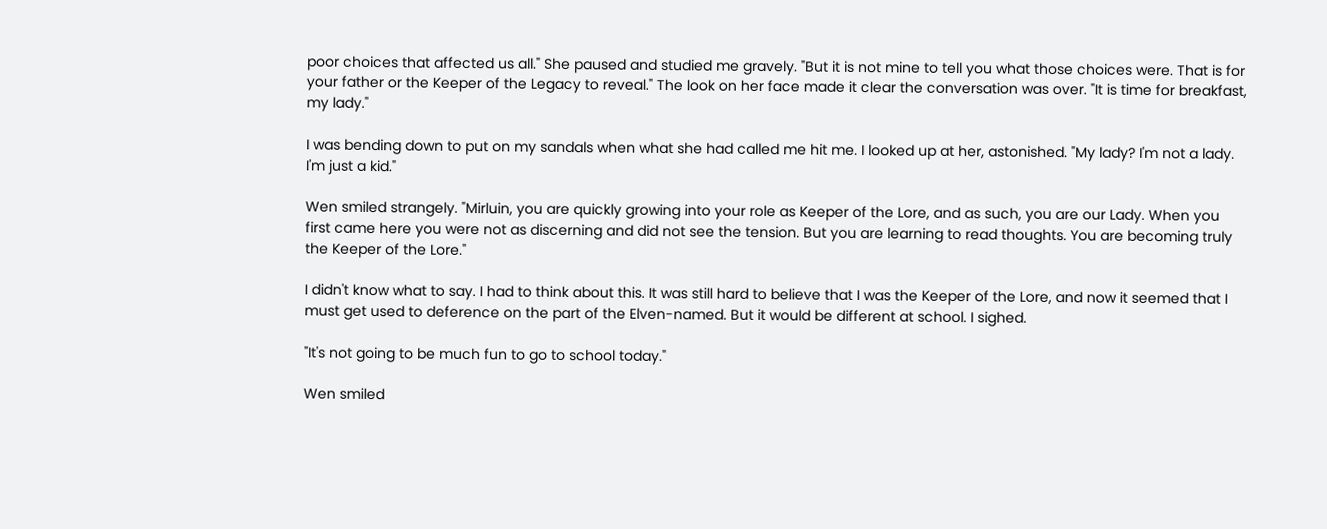poor choices that affected us all." She paused and studied me gravely. "But it is not mine to tell you what those choices were. That is for your father or the Keeper of the Legacy to reveal." The look on her face made it clear the conversation was over. "It is time for breakfast, my lady."

I was bending down to put on my sandals when what she had called me hit me. I looked up at her, astonished. "My lady? I'm not a lady. I'm just a kid."

Wen smiled strangely. "Mirluin, you are quickly growing into your role as Keeper of the Lore, and as such, you are our Lady. When you first came here you were not as discerning and did not see the tension. But you are learning to read thoughts. You are becoming truly the Keeper of the Lore."

I didn't know what to say. I had to think about this. It was still hard to believe that I was the Keeper of the Lore, and now it seemed that I must get used to deference on the part of the Elven-named. But it would be different at school. I sighed.

"It's not going to be much fun to go to school today."

Wen smiled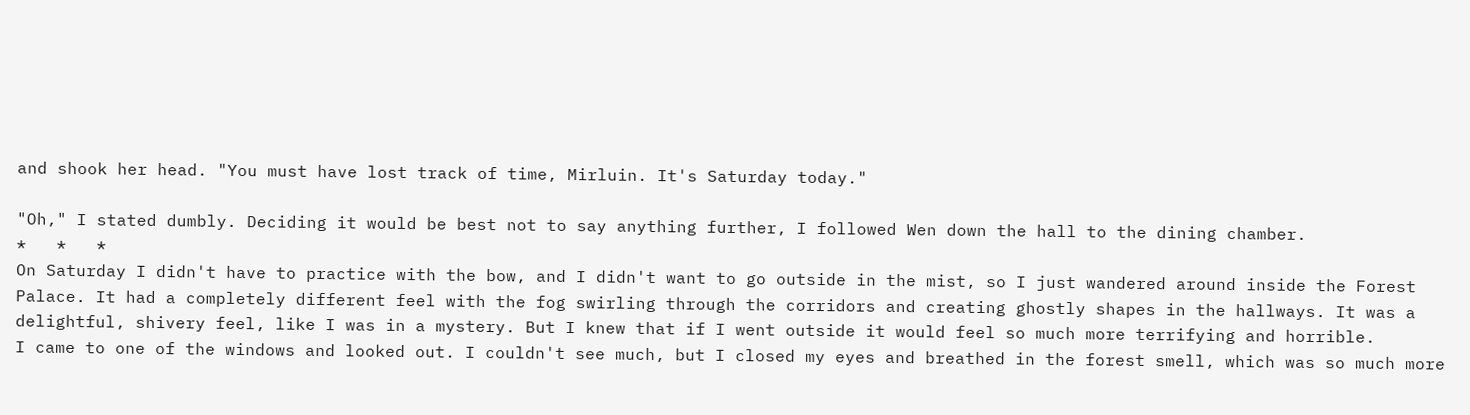and shook her head. "You must have lost track of time, Mirluin. It's Saturday today."

"Oh," I stated dumbly. Deciding it would be best not to say anything further, I followed Wen down the hall to the dining chamber.
*   *   *
On Saturday I didn't have to practice with the bow, and I didn't want to go outside in the mist, so I just wandered around inside the Forest Palace. It had a completely different feel with the fog swirling through the corridors and creating ghostly shapes in the hallways. It was a delightful, shivery feel, like I was in a mystery. But I knew that if I went outside it would feel so much more terrifying and horrible.
I came to one of the windows and looked out. I couldn't see much, but I closed my eyes and breathed in the forest smell, which was so much more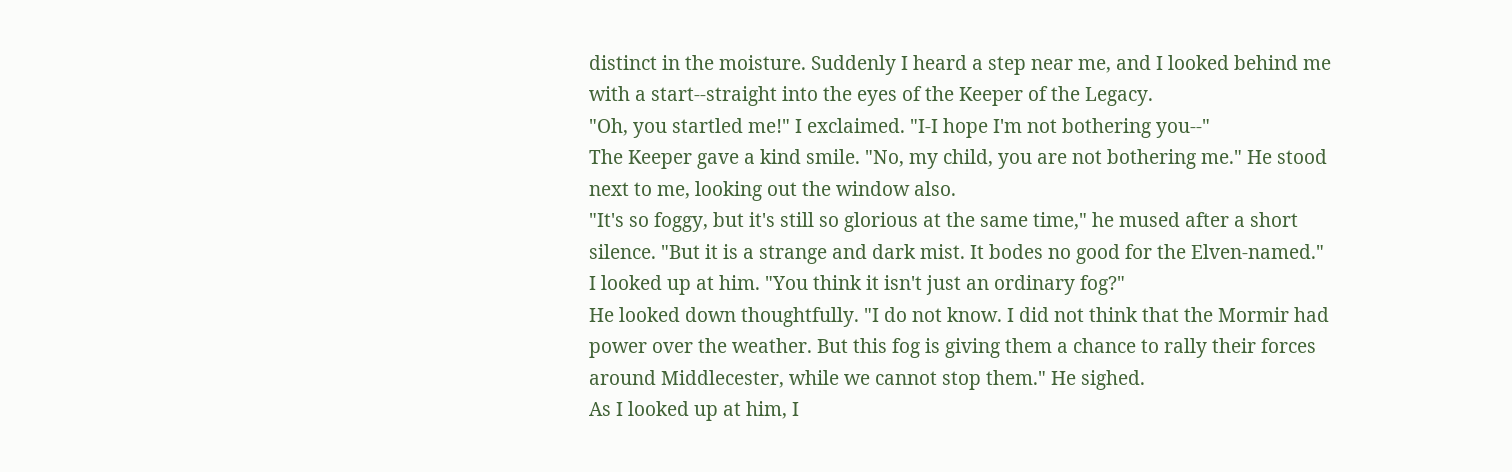distinct in the moisture. Suddenly I heard a step near me, and I looked behind me with a start--straight into the eyes of the Keeper of the Legacy.
"Oh, you startled me!" I exclaimed. "I-I hope I'm not bothering you--"
The Keeper gave a kind smile. "No, my child, you are not bothering me." He stood next to me, looking out the window also.
"It's so foggy, but it's still so glorious at the same time," he mused after a short silence. "But it is a strange and dark mist. It bodes no good for the Elven-named."
I looked up at him. "You think it isn't just an ordinary fog?"
He looked down thoughtfully. "I do not know. I did not think that the Mormir had power over the weather. But this fog is giving them a chance to rally their forces around Middlecester, while we cannot stop them." He sighed.
As I looked up at him, I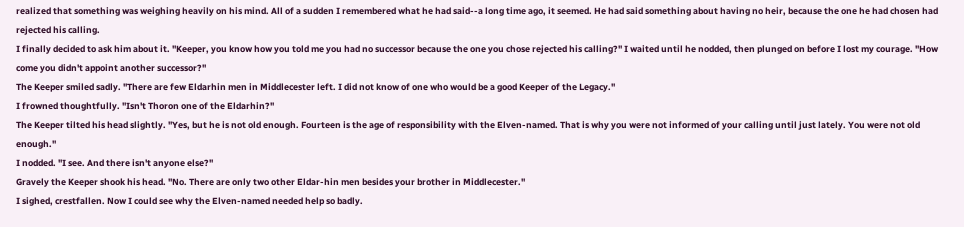realized that something was weighing heavily on his mind. All of a sudden I remembered what he had said--a long time ago, it seemed. He had said something about having no heir, because the one he had chosen had rejected his calling.
I finally decided to ask him about it. "Keeper, you know how you told me you had no successor because the one you chose rejected his calling?" I waited until he nodded, then plunged on before I lost my courage. "How come you didn't appoint another successor?"
The Keeper smiled sadly. "There are few Eldarhin men in Middlecester left. I did not know of one who would be a good Keeper of the Legacy."
I frowned thoughtfully. "Isn't Thoron one of the Eldarhin?"
The Keeper tilted his head slightly. "Yes, but he is not old enough. Fourteen is the age of responsibility with the Elven-named. That is why you were not informed of your calling until just lately. You were not old enough."
I nodded. "I see. And there isn't anyone else?"
Gravely the Keeper shook his head. "No. There are only two other Eldar-hin men besides your brother in Middlecester."
I sighed, crestfallen. Now I could see why the Elven-named needed help so badly.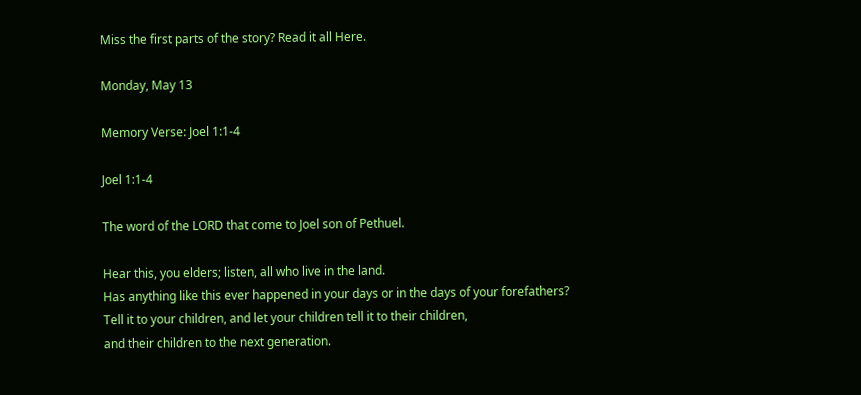Miss the first parts of the story? Read it all Here.

Monday, May 13

Memory Verse: Joel 1:1-4

Joel 1:1-4

The word of the LORD that come to Joel son of Pethuel.

Hear this, you elders; listen, all who live in the land.
Has anything like this ever happened in your days or in the days of your forefathers?
Tell it to your children, and let your children tell it to their children,
and their children to the next generation.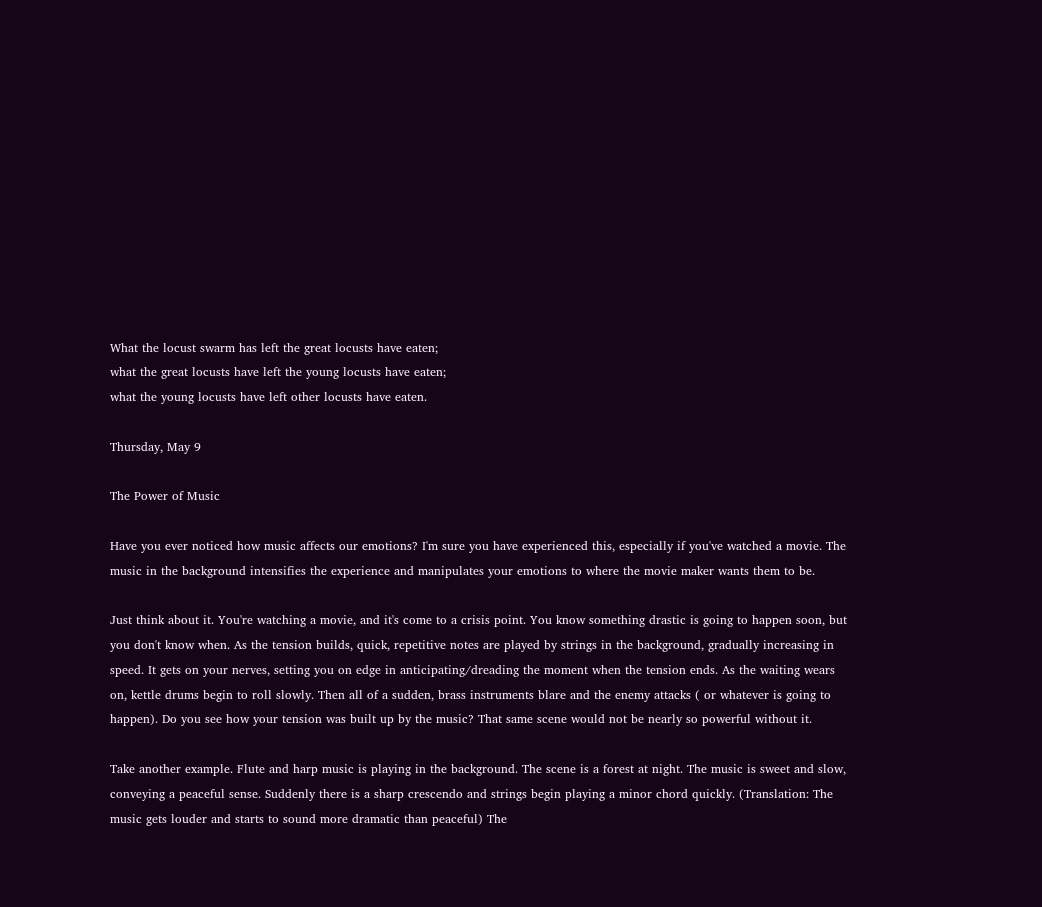What the locust swarm has left the great locusts have eaten;
what the great locusts have left the young locusts have eaten;
what the young locusts have left other locusts have eaten.

Thursday, May 9

The Power of Music

Have you ever noticed how music affects our emotions? I'm sure you have experienced this, especially if you've watched a movie. The music in the background intensifies the experience and manipulates your emotions to where the movie maker wants them to be.

Just think about it. You're watching a movie, and it's come to a crisis point. You know something drastic is going to happen soon, but you don't know when. As the tension builds, quick, repetitive notes are played by strings in the background, gradually increasing in speed. It gets on your nerves, setting you on edge in anticipating/dreading the moment when the tension ends. As the waiting wears on, kettle drums begin to roll slowly. Then all of a sudden, brass instruments blare and the enemy attacks ( or whatever is going to happen). Do you see how your tension was built up by the music? That same scene would not be nearly so powerful without it.

Take another example. Flute and harp music is playing in the background. The scene is a forest at night. The music is sweet and slow, conveying a peaceful sense. Suddenly there is a sharp crescendo and strings begin playing a minor chord quickly. (Translation: The music gets louder and starts to sound more dramatic than peaceful) The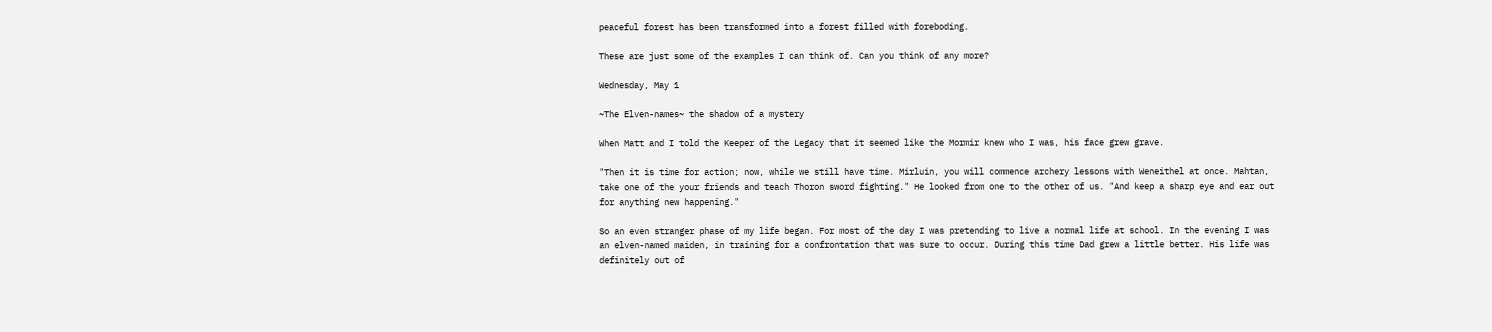peaceful forest has been transformed into a forest filled with foreboding.

These are just some of the examples I can think of. Can you think of any more?

Wednesday, May 1

~The Elven-names~ the shadow of a mystery

When Matt and I told the Keeper of the Legacy that it seemed like the Mormir knew who I was, his face grew grave.

"Then it is time for action; now, while we still have time. Mirluin, you will commence archery lessons with Weneithel at once. Mahtan, take one of the your friends and teach Thoron sword fighting." He looked from one to the other of us. "And keep a sharp eye and ear out for anything new happening."

So an even stranger phase of my life began. For most of the day I was pretending to live a normal life at school. In the evening I was an elven-named maiden, in training for a confrontation that was sure to occur. During this time Dad grew a little better. His life was definitely out of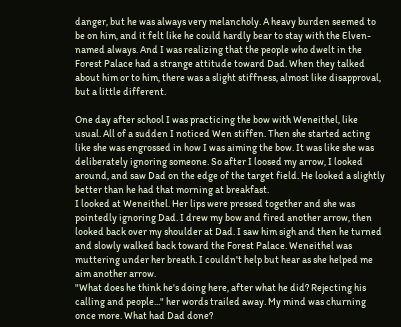danger, but he was always very melancholy. A heavy burden seemed to be on him, and it felt like he could hardly bear to stay with the Elven-named always. And I was realizing that the people who dwelt in the Forest Palace had a strange attitude toward Dad. When they talked about him or to him, there was a slight stiffness, almost like disapproval, but a little different.

One day after school I was practicing the bow with Weneithel, like usual. All of a sudden I noticed Wen stiffen. Then she started acting like she was engrossed in how I was aiming the bow. It was like she was deliberately ignoring someone. So after I loosed my arrow, I looked around, and saw Dad on the edge of the target field. He looked a slightly better than he had that morning at breakfast.
I looked at Weneithel. Her lips were pressed together and she was pointedly ignoring Dad. I drew my bow and fired another arrow, then looked back over my shoulder at Dad. I saw him sigh and then he turned and slowly walked back toward the Forest Palace. Weneithel was muttering under her breath. I couldn't help but hear as she helped me aim another arrow.
"What does he think he's doing here, after what he did? Rejecting his calling and people..." her words trailed away. My mind was churning once more. What had Dad done?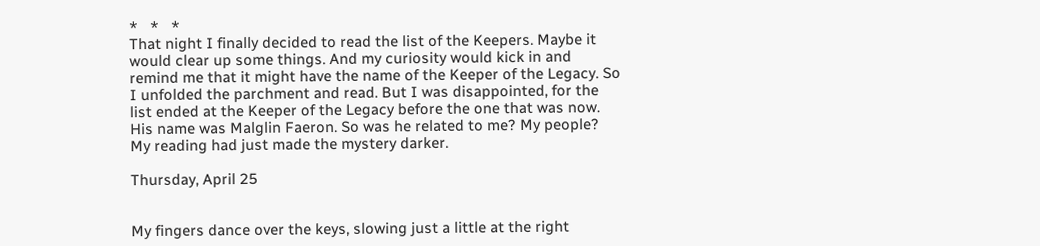*   *   *
That night I finally decided to read the list of the Keepers. Maybe it would clear up some things. And my curiosity would kick in and remind me that it might have the name of the Keeper of the Legacy. So I unfolded the parchment and read. But I was disappointed, for the list ended at the Keeper of the Legacy before the one that was now. His name was Malglin Faeron. So was he related to me? My people? My reading had just made the mystery darker.

Thursday, April 25


My fingers dance over the keys, slowing just a little at the right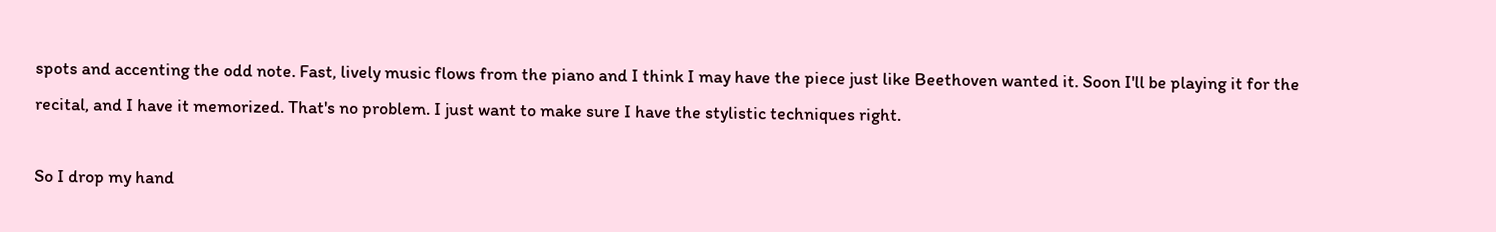spots and accenting the odd note. Fast, lively music flows from the piano and I think I may have the piece just like Beethoven wanted it. Soon I'll be playing it for the recital, and I have it memorized. That's no problem. I just want to make sure I have the stylistic techniques right.

So I drop my hand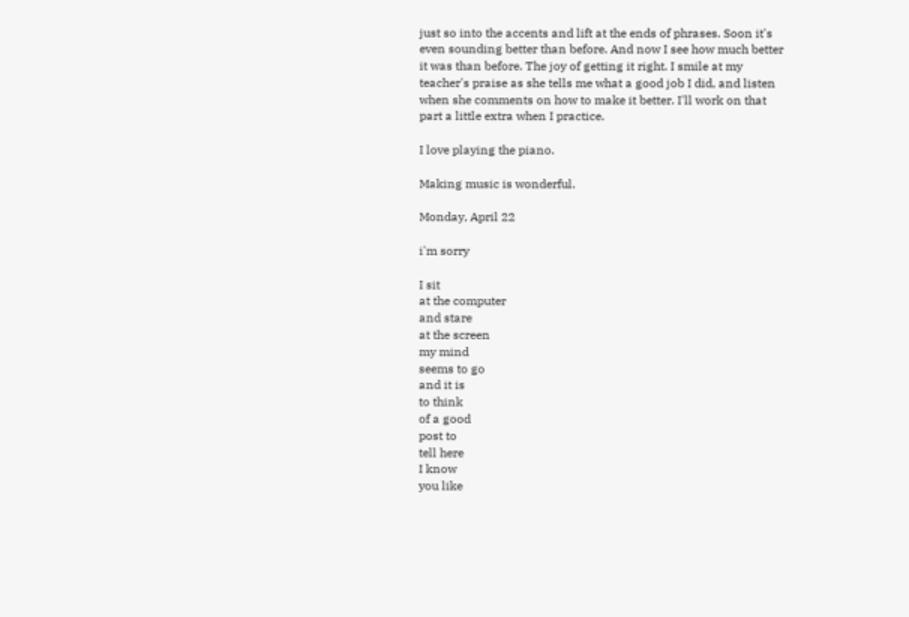just so into the accents and lift at the ends of phrases. Soon it's even sounding better than before. And now I see how much better it was than before. The joy of getting it right. I smile at my teacher's praise as she tells me what a good job I did, and listen when she comments on how to make it better. I'll work on that part a little extra when I practice.

I love playing the piano.

Making music is wonderful.

Monday, April 22

i'm sorry

I sit
at the computer
and stare
at the screen
my mind
seems to go
and it is
to think
of a good
post to
tell here
I know
you like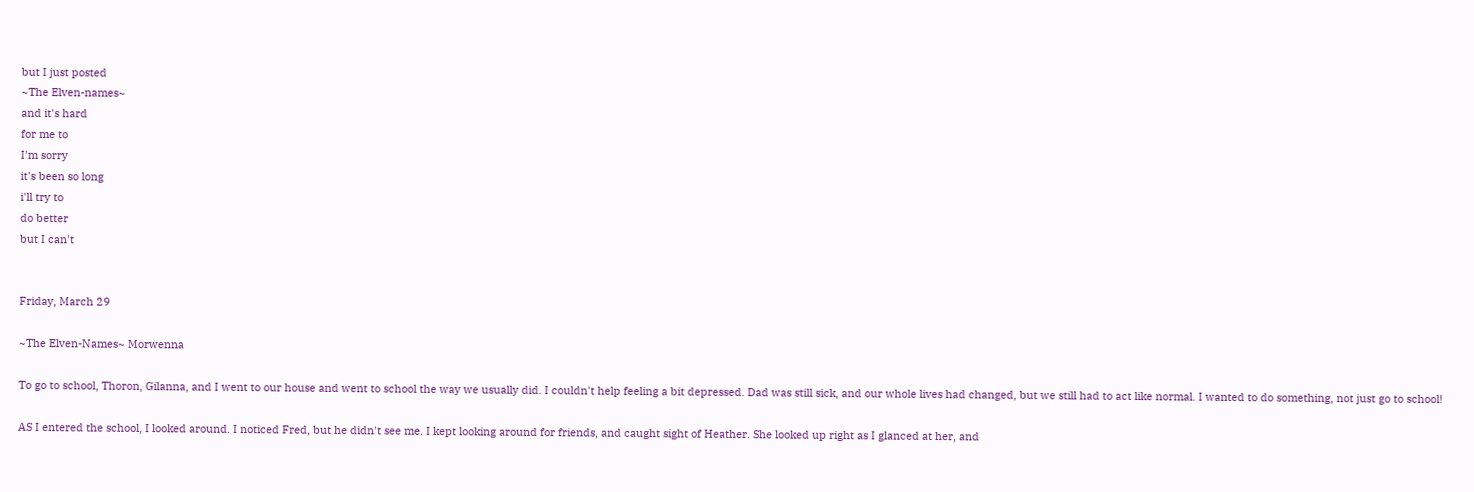but I just posted
~The Elven-names~
and it's hard
for me to
I'm sorry
it's been so long
i'll try to
do better
but I can't


Friday, March 29

~The Elven-Names~ Morwenna

To go to school, Thoron, Gilanna, and I went to our house and went to school the way we usually did. I couldn't help feeling a bit depressed. Dad was still sick, and our whole lives had changed, but we still had to act like normal. I wanted to do something, not just go to school!

AS I entered the school, I looked around. I noticed Fred, but he didn't see me. I kept looking around for friends, and caught sight of Heather. She looked up right as I glanced at her, and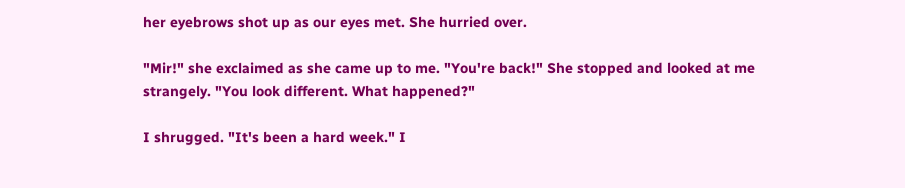her eyebrows shot up as our eyes met. She hurried over.

"Mir!" she exclaimed as she came up to me. "You're back!" She stopped and looked at me strangely. "You look different. What happened?"

I shrugged. "It's been a hard week." I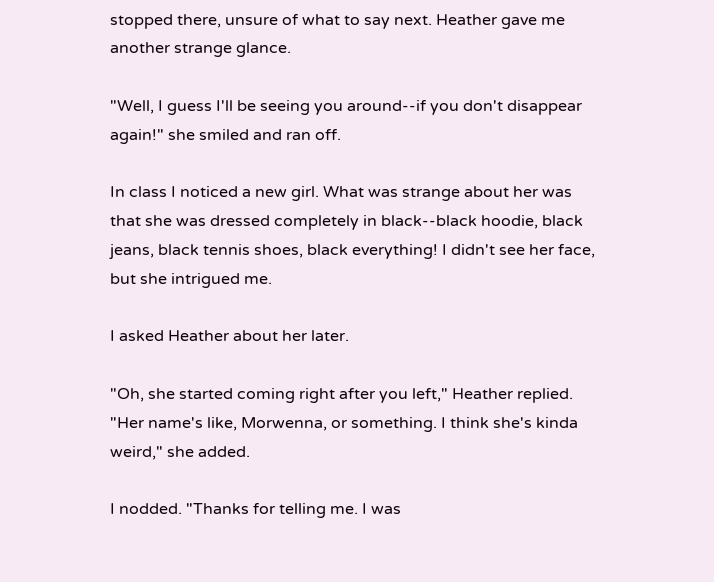stopped there, unsure of what to say next. Heather gave me another strange glance.

"Well, I guess I'll be seeing you around--if you don't disappear again!" she smiled and ran off.

In class I noticed a new girl. What was strange about her was that she was dressed completely in black--black hoodie, black jeans, black tennis shoes, black everything! I didn't see her face, but she intrigued me.

I asked Heather about her later.

"Oh, she started coming right after you left," Heather replied. "Her name's like, Morwenna, or something. I think she's kinda weird," she added.

I nodded. "Thanks for telling me. I was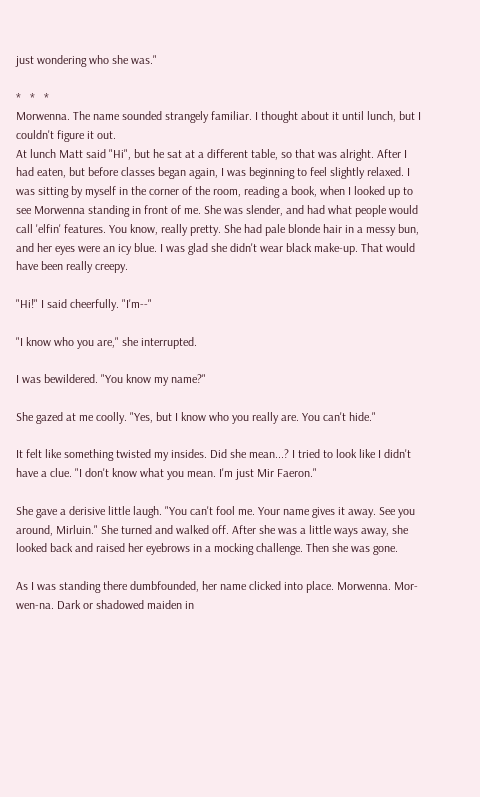just wondering who she was."

*   *   *
Morwenna. The name sounded strangely familiar. I thought about it until lunch, but I couldn't figure it out.
At lunch Matt said "Hi", but he sat at a different table, so that was alright. After I had eaten, but before classes began again, I was beginning to feel slightly relaxed. I was sitting by myself in the corner of the room, reading a book, when I looked up to see Morwenna standing in front of me. She was slender, and had what people would call 'elfin' features. You know, really pretty. She had pale blonde hair in a messy bun, and her eyes were an icy blue. I was glad she didn't wear black make-up. That would have been really creepy.

"Hi!" I said cheerfully. "I'm--"

"I know who you are," she interrupted.

I was bewildered. "You know my name?"

She gazed at me coolly. "Yes, but I know who you really are. You can't hide."

It felt like something twisted my insides. Did she mean...? I tried to look like I didn't have a clue. "I don't know what you mean. I'm just Mir Faeron."

She gave a derisive little laugh. "You can't fool me. Your name gives it away. See you around, Mirluin." She turned and walked off. After she was a little ways away, she looked back and raised her eyebrows in a mocking challenge. Then she was gone.

As I was standing there dumbfounded, her name clicked into place. Morwenna. Mor-wen-na. Dark or shadowed maiden in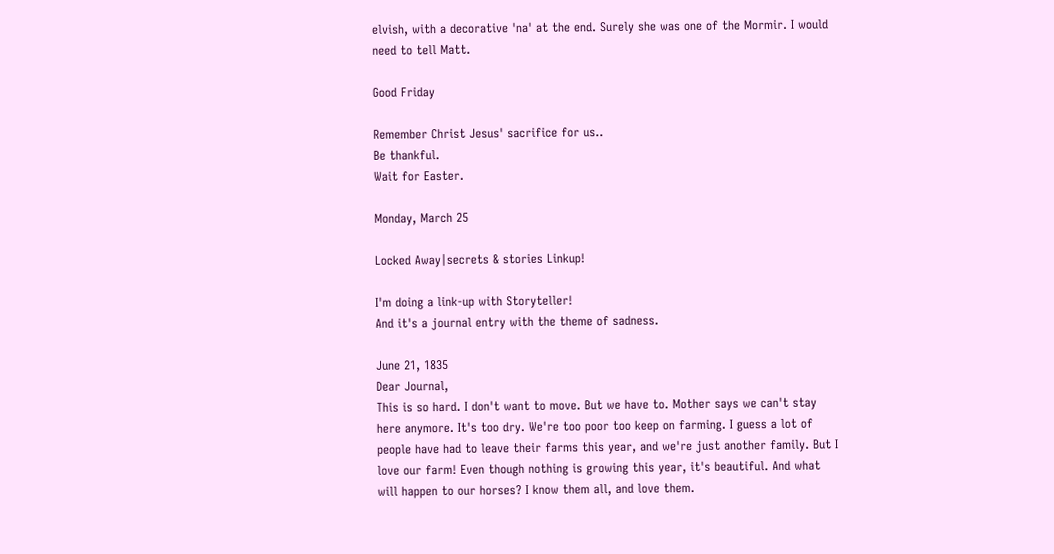elvish, with a decorative 'na' at the end. Surely she was one of the Mormir. I would need to tell Matt.

Good Friday

Remember Christ Jesus' sacrifice for us..
Be thankful.
Wait for Easter.

Monday, March 25

Locked Away|secrets & stories Linkup!

I'm doing a link-up with Storyteller!
And it's a journal entry with the theme of sadness.

June 21, 1835
Dear Journal,
This is so hard. I don't want to move. But we have to. Mother says we can't stay here anymore. It's too dry. We're too poor too keep on farming. I guess a lot of people have had to leave their farms this year, and we're just another family. But I love our farm! Even though nothing is growing this year, it's beautiful. And what will happen to our horses? I know them all, and love them.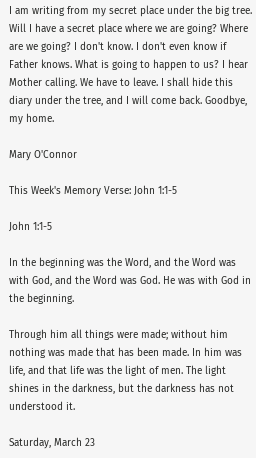I am writing from my secret place under the big tree. Will I have a secret place where we are going? Where are we going? I don't know. I don't even know if Father knows. What is going to happen to us? I hear Mother calling. We have to leave. I shall hide this diary under the tree, and I will come back. Goodbye, my home.

Mary O'Connor

This Week's Memory Verse: John 1:1-5

John 1:1-5

In the beginning was the Word, and the Word was with God, and the Word was God. He was with God in the beginning.

Through him all things were made; without him nothing was made that has been made. In him was life, and that life was the light of men. The light shines in the darkness, but the darkness has not understood it.

Saturday, March 23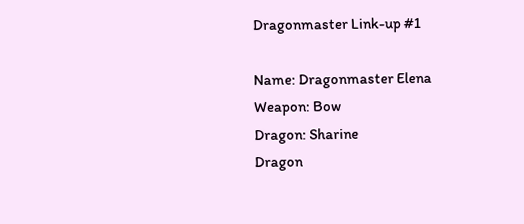Dragonmaster Link-up #1

Name: Dragonmaster Elena
Weapon: Bow
Dragon: Sharine
Dragon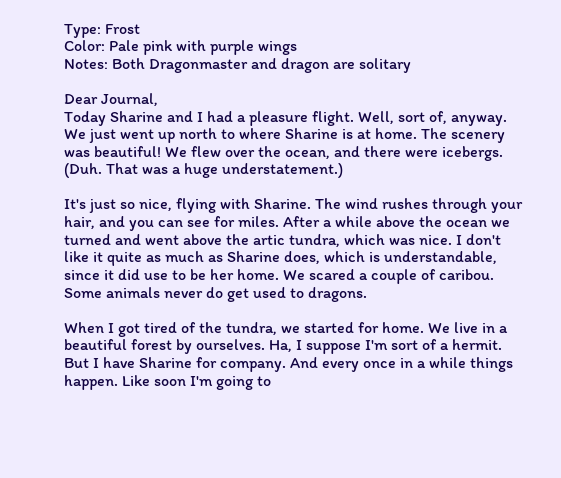Type: Frost
Color: Pale pink with purple wings
Notes: Both Dragonmaster and dragon are solitary

Dear Journal,
Today Sharine and I had a pleasure flight. Well, sort of, anyway. We just went up north to where Sharine is at home. The scenery was beautiful! We flew over the ocean, and there were icebergs. (Duh. That was a huge understatement.)

It's just so nice, flying with Sharine. The wind rushes through your hair, and you can see for miles. After a while above the ocean we turned and went above the artic tundra, which was nice. I don't like it quite as much as Sharine does, which is understandable, since it did use to be her home. We scared a couple of caribou. Some animals never do get used to dragons.

When I got tired of the tundra, we started for home. We live in a beautiful forest by ourselves. Ha, I suppose I'm sort of a hermit. But I have Sharine for company. And every once in a while things happen. Like soon I'm going to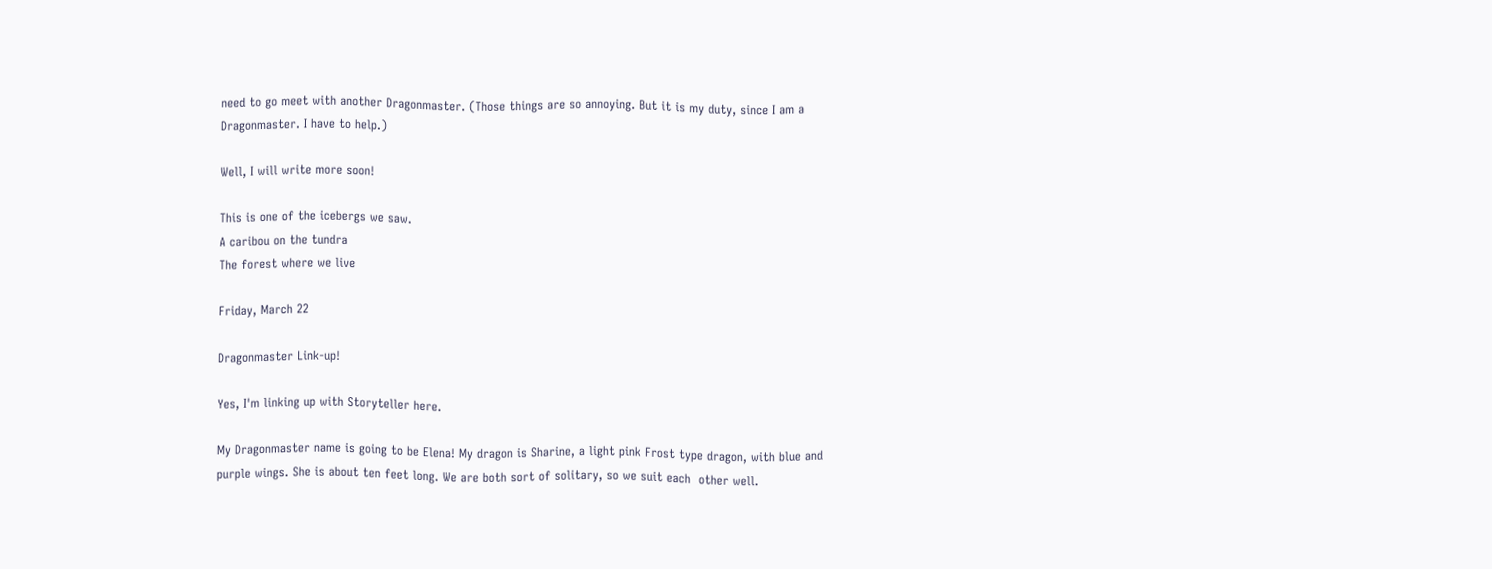need to go meet with another Dragonmaster. (Those things are so annoying. But it is my duty, since I am a Dragonmaster. I have to help.)

Well, I will write more soon!

This is one of the icebergs we saw.
A caribou on the tundra
The forest where we live

Friday, March 22

Dragonmaster Link-up!

Yes, I'm linking up with Storyteller here.

My Dragonmaster name is going to be Elena! My dragon is Sharine, a light pink Frost type dragon, with blue and purple wings. She is about ten feet long. We are both sort of solitary, so we suit each  other well.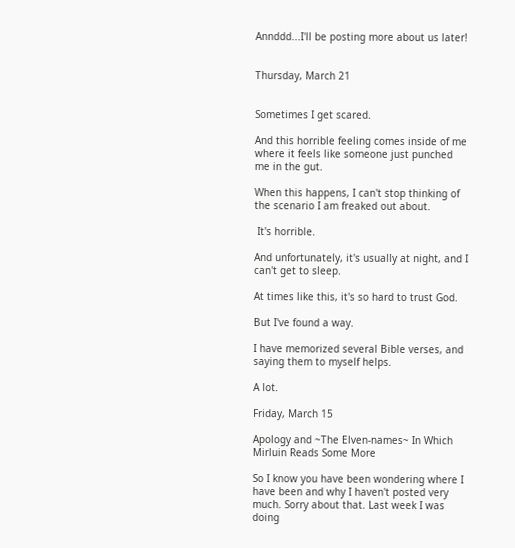Annddd...I'll be posting more about us later!


Thursday, March 21


Sometimes I get scared.

And this horrible feeling comes inside of me where it feels like someone just punched me in the gut.

When this happens, I can't stop thinking of the scenario I am freaked out about.

 It's horrible.

And unfortunately, it's usually at night, and I can't get to sleep.

At times like this, it's so hard to trust God.

But I've found a way.

I have memorized several Bible verses, and saying them to myself helps.

A lot.

Friday, March 15

Apology and ~The Elven-names~ In Which Mirluin Reads Some More

So I know you have been wondering where I have been and why I haven't posted very much. Sorry about that. Last week I was doing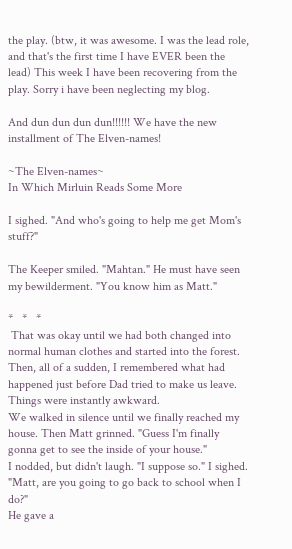the play. (btw, it was awesome. I was the lead role, and that's the first time I have EVER been the lead) This week I have been recovering from the play. Sorry i have been neglecting my blog.

And dun dun dun dun!!!!!! We have the new installment of The Elven-names!

~The Elven-names~
In Which Mirluin Reads Some More

I sighed. "And who's going to help me get Mom's stuff?"

The Keeper smiled. "Mahtan." He must have seen my bewilderment. "You know him as Matt."

*   *   *
 That was okay until we had both changed into normal human clothes and started into the forest. Then, all of a sudden, I remembered what had happened just before Dad tried to make us leave. Things were instantly awkward.
We walked in silence until we finally reached my house. Then Matt grinned. "Guess I'm finally gonna get to see the inside of your house."
I nodded, but didn't laugh. "I suppose so." I sighed. "Matt, are you going to go back to school when I do?"
He gave a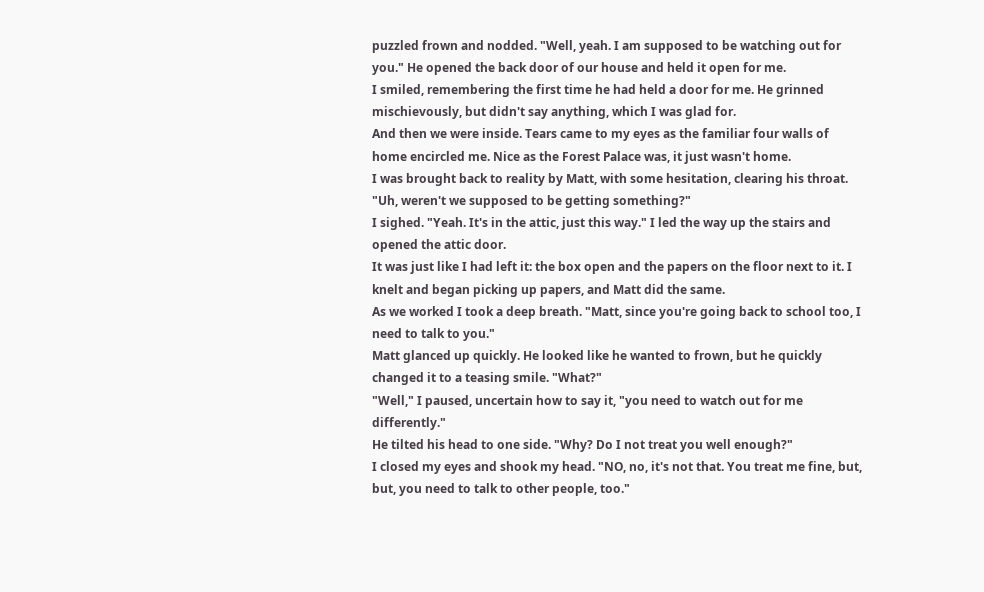puzzled frown and nodded. "Well, yeah. I am supposed to be watching out for you." He opened the back door of our house and held it open for me.
I smiled, remembering the first time he had held a door for me. He grinned mischievously, but didn't say anything, which I was glad for.
And then we were inside. Tears came to my eyes as the familiar four walls of home encircled me. Nice as the Forest Palace was, it just wasn't home.
I was brought back to reality by Matt, with some hesitation, clearing his throat. "Uh, weren't we supposed to be getting something?"
I sighed. "Yeah. It's in the attic, just this way." I led the way up the stairs and opened the attic door.
It was just like I had left it: the box open and the papers on the floor next to it. I knelt and began picking up papers, and Matt did the same.
As we worked I took a deep breath. "Matt, since you're going back to school too, I need to talk to you."
Matt glanced up quickly. He looked like he wanted to frown, but he quickly changed it to a teasing smile. "What?"
"Well," I paused, uncertain how to say it, "you need to watch out for me differently."
He tilted his head to one side. "Why? Do I not treat you well enough?"
I closed my eyes and shook my head. "NO, no, it's not that. You treat me fine, but, but, you need to talk to other people, too."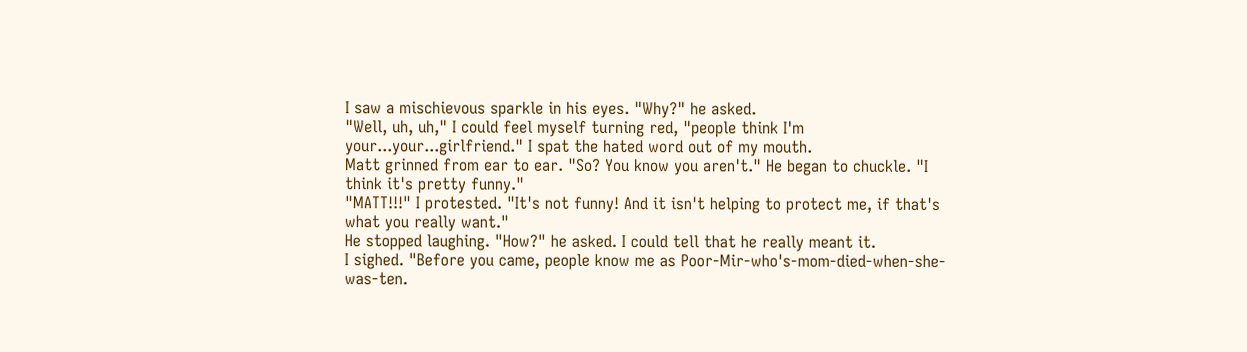I saw a mischievous sparkle in his eyes. "Why?" he asked.
"Well, uh, uh," I could feel myself turning red, "people think I'm your...your...girlfriend." I spat the hated word out of my mouth.
Matt grinned from ear to ear. "So? You know you aren't." He began to chuckle. "I think it's pretty funny."
"MATT!!!" I protested. "It's not funny! And it isn't helping to protect me, if that's what you really want."
He stopped laughing. "How?" he asked. I could tell that he really meant it.
I sighed. "Before you came, people know me as Poor-Mir-who's-mom-died-when-she-was-ten.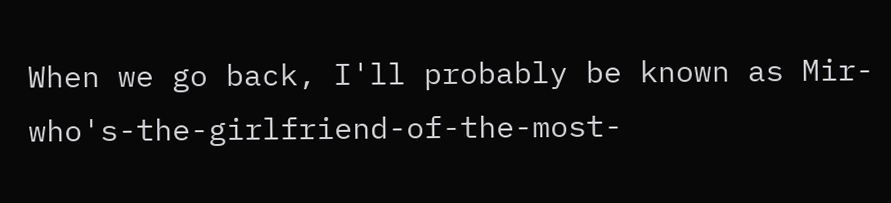When we go back, I'll probably be known as Mir-who's-the-girlfriend-of-the-most-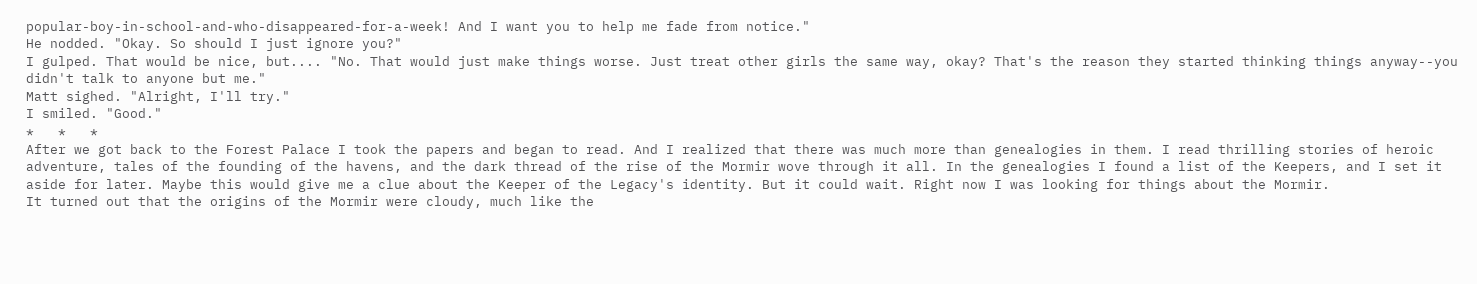popular-boy-in-school-and-who-disappeared-for-a-week! And I want you to help me fade from notice."
He nodded. "Okay. So should I just ignore you?"
I gulped. That would be nice, but.... "No. That would just make things worse. Just treat other girls the same way, okay? That's the reason they started thinking things anyway--you didn't talk to anyone but me."
Matt sighed. "Alright, I'll try."
I smiled. "Good."
*   *   *
After we got back to the Forest Palace I took the papers and began to read. And I realized that there was much more than genealogies in them. I read thrilling stories of heroic adventure, tales of the founding of the havens, and the dark thread of the rise of the Mormir wove through it all. In the genealogies I found a list of the Keepers, and I set it aside for later. Maybe this would give me a clue about the Keeper of the Legacy's identity. But it could wait. Right now I was looking for things about the Mormir.
It turned out that the origins of the Mormir were cloudy, much like the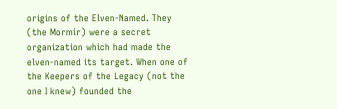origins of the Elven-Named. They (the Mormir) were a secret organization which had made the elven-named its target. When one of the Keepers of the Legacy (not the one I knew) founded the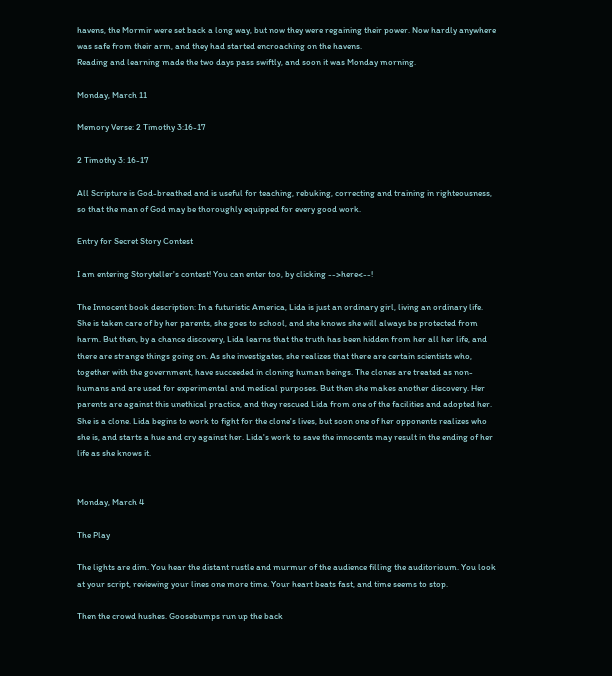havens, the Mormir were set back a long way, but now they were regaining their power. Now hardly anywhere was safe from their arm, and they had started encroaching on the havens.
Reading and learning made the two days pass swiftly, and soon it was Monday morning.

Monday, March 11

Memory Verse: 2 Timothy 3:16-17

2 Timothy 3: 16-17

All Scripture is God-breathed and is useful for teaching, rebuking, correcting and training in righteousness, so that the man of God may be thoroughly equipped for every good work.

Entry for Secret Story Contest

I am entering Storyteller's contest! You can enter too, by clicking -->here<--!

The Innocent book description: In a futuristic America, Lida is just an ordinary girl, living an ordinary life. She is taken care of by her parents, she goes to school, and she knows she will always be protected from harm. But then, by a chance discovery, Lida learns that the truth has been hidden from her all her life, and there are strange things going on. As she investigates, she realizes that there are certain scientists who, together with the government, have succeeded in cloning human beings. The clones are treated as non-humans and are used for experimental and medical purposes. But then she makes another discovery. Her parents are against this unethical practice, and they rescued Lida from one of the facilities and adopted her. She is a clone. Lida begins to work to fight for the clone's lives, but soon one of her opponents realizes who she is, and starts a hue and cry against her. Lida's work to save the innocents may result in the ending of her life as she knows it.


Monday, March 4

The Play

The lights are dim. You hear the distant rustle and murmur of the audience filling the auditorioum. You look at your script, reviewing your lines one more time. Your heart beats fast, and time seems to stop.

Then the crowd hushes. Goosebumps run up the back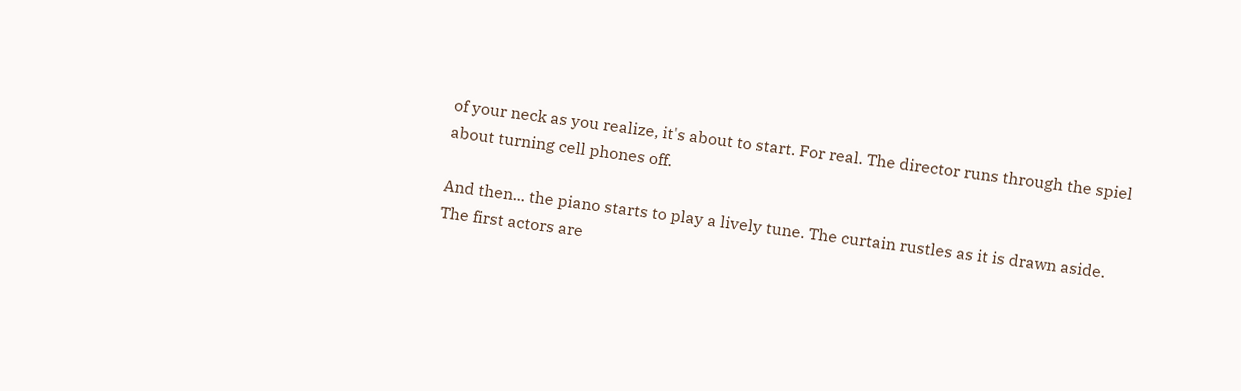of your neck as you realize, it's about to start. For real. The director runs through the spiel about turning cell phones off.

And then... the piano starts to play a lively tune. The curtain rustles as it is drawn aside. The first actors are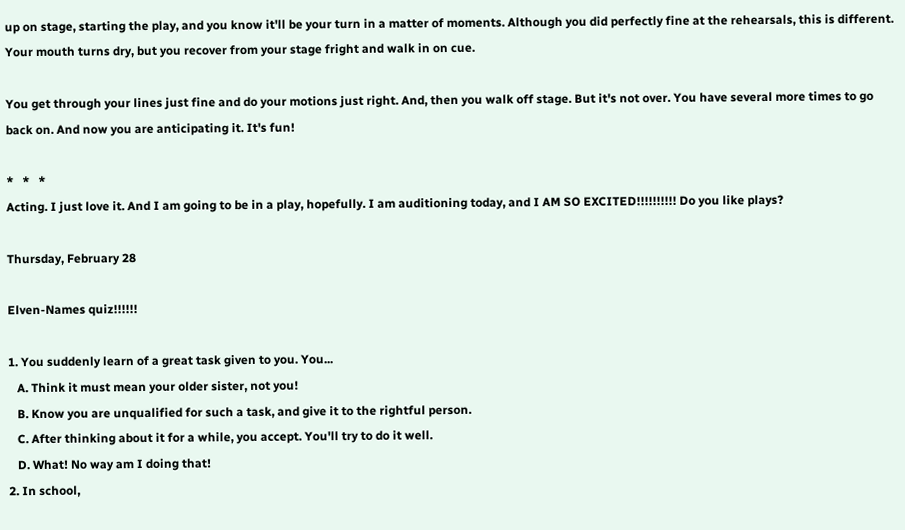up on stage, starting the play, and you know it'll be your turn in a matter of moments. Although you did perfectly fine at the rehearsals, this is different. Your mouth turns dry, but you recover from your stage fright and walk in on cue.

You get through your lines just fine and do your motions just right. And, then you walk off stage. But it's not over. You have several more times to go back on. And now you are anticipating it. It's fun!

*   *   *
Acting. I just love it. And I am going to be in a play, hopefully. I am auditioning today, and I AM SO EXCITED!!!!!!!!!! Do you like plays?

Thursday, February 28

Elven-Names quiz!!!!!!

1. You suddenly learn of a great task given to you. You...
   A. Think it must mean your older sister, not you!
   B. Know you are unqualified for such a task, and give it to the rightful person.
   C. After thinking about it for a while, you accept. You'll try to do it well.
   D. What! No way am I doing that!
2. In school,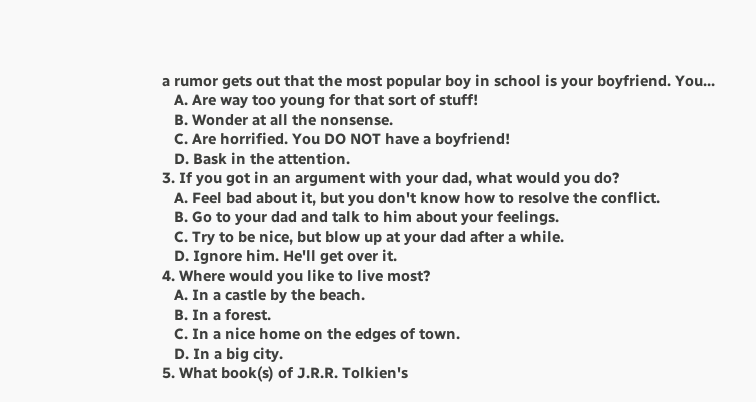a rumor gets out that the most popular boy in school is your boyfriend. You...
   A. Are way too young for that sort of stuff!
   B. Wonder at all the nonsense.
   C. Are horrified. You DO NOT have a boyfriend!
   D. Bask in the attention.
3. If you got in an argument with your dad, what would you do?
   A. Feel bad about it, but you don't know how to resolve the conflict.
   B. Go to your dad and talk to him about your feelings.
   C. Try to be nice, but blow up at your dad after a while.
   D. Ignore him. He'll get over it.
4. Where would you like to live most?
   A. In a castle by the beach.
   B. In a forest.
   C. In a nice home on the edges of town.
   D. In a big city.
5. What book(s) of J.R.R. Tolkien's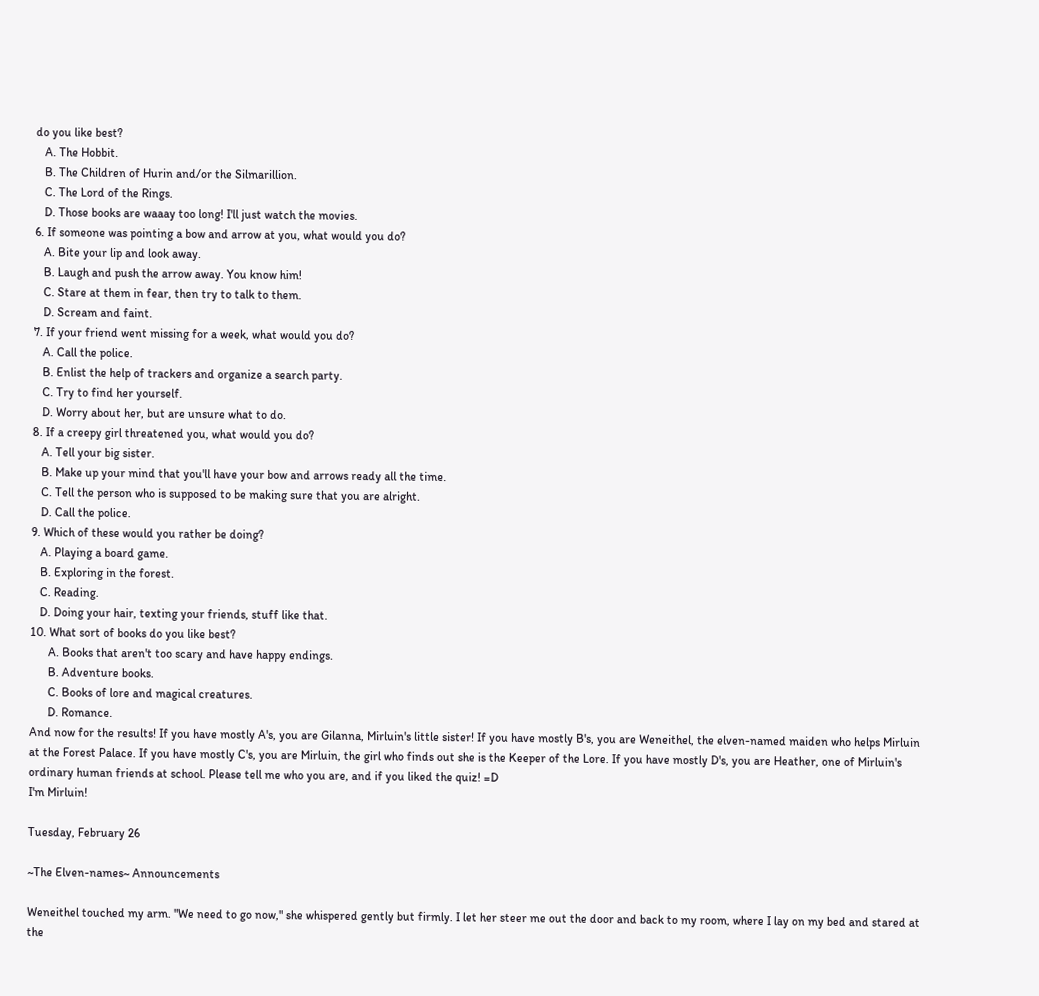do you like best?
   A. The Hobbit.
   B. The Children of Hurin and/or the Silmarillion.
   C. The Lord of the Rings.
   D. Those books are waaay too long! I'll just watch the movies.
6. If someone was pointing a bow and arrow at you, what would you do?
   A. Bite your lip and look away.
   B. Laugh and push the arrow away. You know him!
   C. Stare at them in fear, then try to talk to them.
   D. Scream and faint.
7. If your friend went missing for a week, what would you do?
   A. Call the police.
   B. Enlist the help of trackers and organize a search party.
   C. Try to find her yourself.
   D. Worry about her, but are unsure what to do.
8. If a creepy girl threatened you, what would you do?
   A. Tell your big sister.
   B. Make up your mind that you'll have your bow and arrows ready all the time.
   C. Tell the person who is supposed to be making sure that you are alright.
   D. Call the police.
9. Which of these would you rather be doing?
   A. Playing a board game.
   B. Exploring in the forest.
   C. Reading.
   D. Doing your hair, texting your friends, stuff like that.
10. What sort of books do you like best?
      A. Books that aren't too scary and have happy endings.
      B. Adventure books.
      C. Books of lore and magical creatures.
      D. Romance.
And now for the results! If you have mostly A's, you are Gilanna, Mirluin's little sister! If you have mostly B's, you are Weneithel, the elven-named maiden who helps Mirluin at the Forest Palace. If you have mostly C's, you are Mirluin, the girl who finds out she is the Keeper of the Lore. If you have mostly D's, you are Heather, one of Mirluin's ordinary human friends at school. Please tell me who you are, and if you liked the quiz! =D
I'm Mirluin!

Tuesday, February 26

~The Elven-names~ Announcements

Weneithel touched my arm. "We need to go now," she whispered gently but firmly. I let her steer me out the door and back to my room, where I lay on my bed and stared at the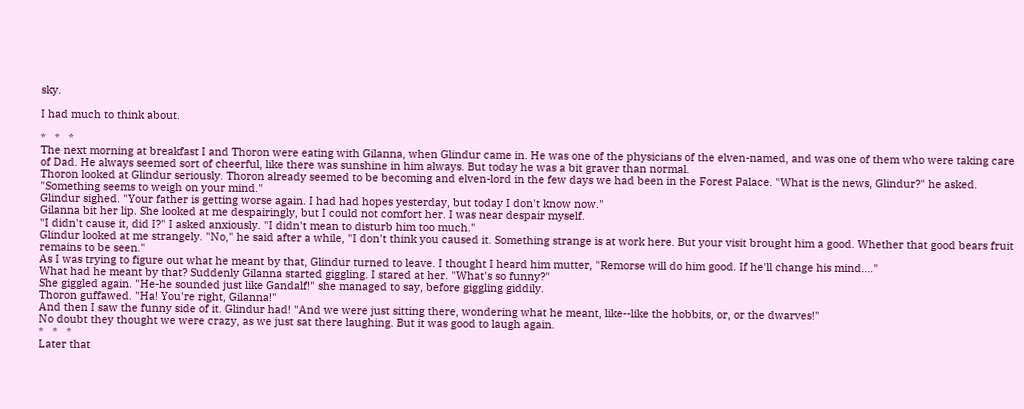sky.

I had much to think about.

*   *   *
The next morning at breakfast I and Thoron were eating with Gilanna, when Glindur came in. He was one of the physicians of the elven-named, and was one of them who were taking care of Dad. He always seemed sort of cheerful, like there was sunshine in him always. But today he was a bit graver than normal.
Thoron looked at Glindur seriously. Thoron already seemed to be becoming and elven-lord in the few days we had been in the Forest Palace. "What is the news, Glindur?" he asked. "Something seems to weigh on your mind."
Glindur sighed. "Your father is getting worse again. I had had hopes yesterday, but today I don't know now."
Gilanna bit her lip. She looked at me despairingly, but I could not comfort her. I was near despair myself.
"I didn't cause it, did I?" I asked anxiously. "I didn't mean to disturb him too much."
Glindur looked at me strangely. "No," he said after a while, "I don't think you caused it. Something strange is at work here. But your visit brought him a good. Whether that good bears fruit remains to be seen."
As I was trying to figure out what he meant by that, Glindur turned to leave. I thought I heard him mutter, "Remorse will do him good. If he'll change his mind...."
What had he meant by that? Suddenly Gilanna started giggling. I stared at her. "What's so funny?"
She giggled again. "He-he sounded just like Gandalf!" she managed to say, before giggling giddily.
Thoron guffawed. "Ha! You're right, Gilanna!"
And then I saw the funny side of it. Glindur had! "And we were just sitting there, wondering what he meant, like--like the hobbits, or, or the dwarves!"
No doubt they thought we were crazy, as we just sat there laughing. But it was good to laugh again.
*   *   *
Later that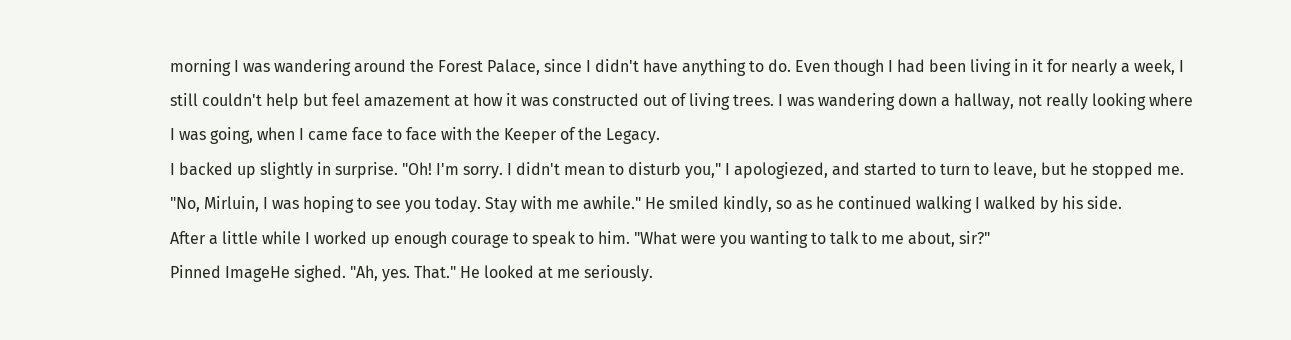morning I was wandering around the Forest Palace, since I didn't have anything to do. Even though I had been living in it for nearly a week, I still couldn't help but feel amazement at how it was constructed out of living trees. I was wandering down a hallway, not really looking where I was going, when I came face to face with the Keeper of the Legacy.
I backed up slightly in surprise. "Oh! I'm sorry. I didn't mean to disturb you," I apologiezed, and started to turn to leave, but he stopped me.
"No, Mirluin, I was hoping to see you today. Stay with me awhile." He smiled kindly, so as he continued walking I walked by his side.
After a little while I worked up enough courage to speak to him. "What were you wanting to talk to me about, sir?"
Pinned ImageHe sighed. "Ah, yes. That." He looked at me seriously.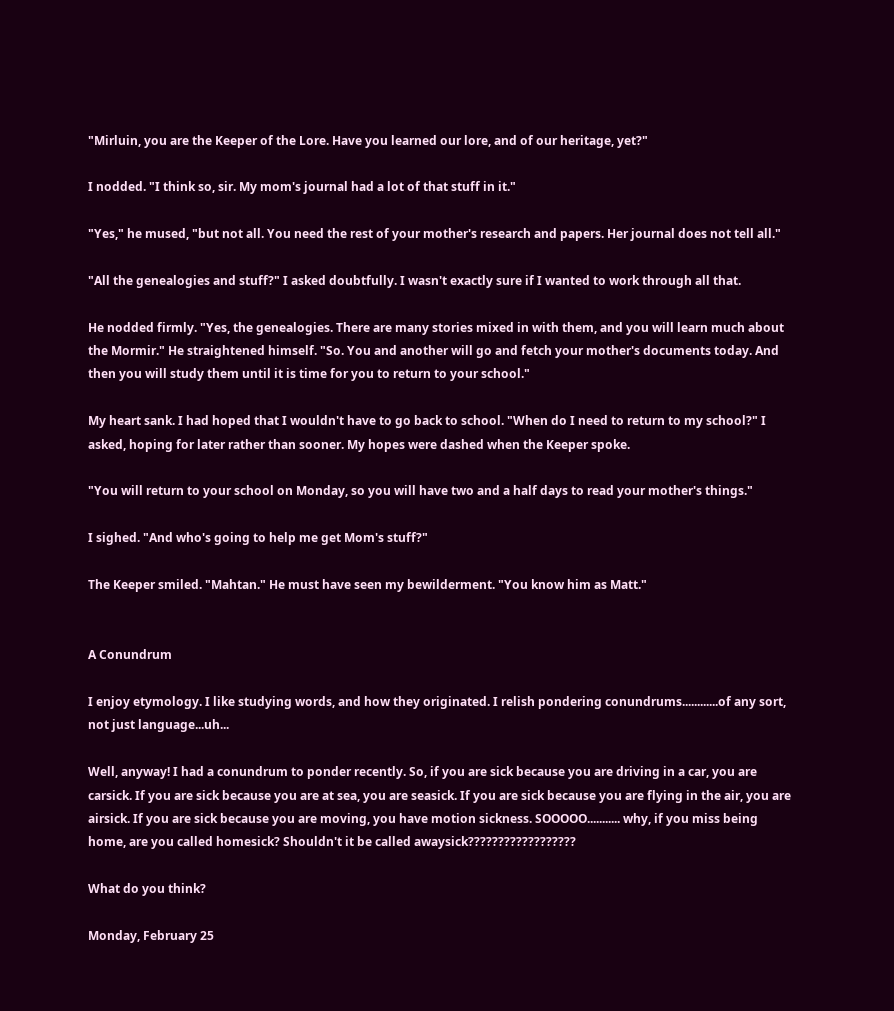"Mirluin, you are the Keeper of the Lore. Have you learned our lore, and of our heritage, yet?"

I nodded. "I think so, sir. My mom's journal had a lot of that stuff in it."

"Yes," he mused, "but not all. You need the rest of your mother's research and papers. Her journal does not tell all."

"All the genealogies and stuff?" I asked doubtfully. I wasn't exactly sure if I wanted to work through all that.

He nodded firmly. "Yes, the genealogies. There are many stories mixed in with them, and you will learn much about the Mormir." He straightened himself. "So. You and another will go and fetch your mother's documents today. And then you will study them until it is time for you to return to your school."

My heart sank. I had hoped that I wouldn't have to go back to school. "When do I need to return to my school?" I asked, hoping for later rather than sooner. My hopes were dashed when the Keeper spoke.

"You will return to your school on Monday, so you will have two and a half days to read your mother's things."

I sighed. "And who's going to help me get Mom's stuff?"

The Keeper smiled. "Mahtan." He must have seen my bewilderment. "You know him as Matt."


A Conundrum

I enjoy etymology. I like studying words, and how they originated. I relish pondering conundrums............of any sort, not just language...uh...

Well, anyway! I had a conundrum to ponder recently. So, if you are sick because you are driving in a car, you are carsick. If you are sick because you are at sea, you are seasick. If you are sick because you are flying in the air, you are airsick. If you are sick because you are moving, you have motion sickness. SOOOOO........... why, if you miss being home, are you called homesick? Shouldn't it be called awaysick??????????????????

What do you think?

Monday, February 25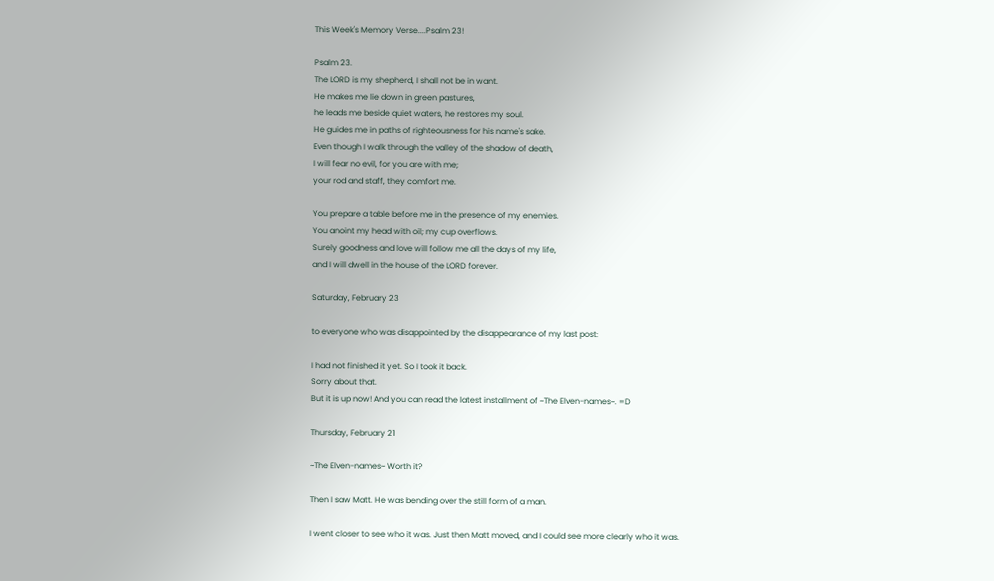This Week's Memory Verse....Psalm 23!

Psalm 23.
The LORD is my shepherd, I shall not be in want.
He makes me lie down in green pastures,
he leads me beside quiet waters, he restores my soul.
He guides me in paths of righteousness for his name's sake.
Even though I walk through the valley of the shadow of death,
I will fear no evil, for you are with me;
your rod and staff, they comfort me.

You prepare a table before me in the presence of my enemies.
You anoint my head with oil; my cup overflows.
Surely goodness and love will follow me all the days of my life,
and I will dwell in the house of the LORD forever.

Saturday, February 23

to everyone who was disappointed by the disappearance of my last post:

I had not finished it yet. So I took it back.
Sorry about that.
But it is up now! And you can read the latest installment of ~The Elven-names~. =D

Thursday, February 21

~The Elven-names~ Worth it?

Then I saw Matt. He was bending over the still form of a man.

I went closer to see who it was. Just then Matt moved, and I could see more clearly who it was.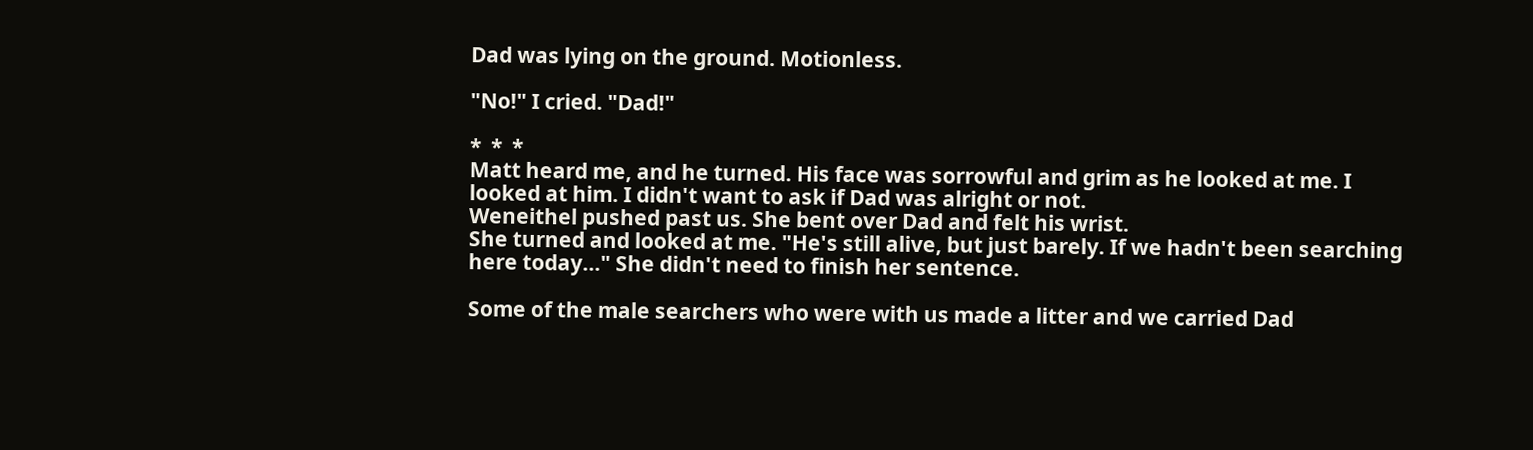Dad was lying on the ground. Motionless.

"No!" I cried. "Dad!"

*  *  *
Matt heard me, and he turned. His face was sorrowful and grim as he looked at me. I looked at him. I didn't want to ask if Dad was alright or not.
Weneithel pushed past us. She bent over Dad and felt his wrist.
She turned and looked at me. "He's still alive, but just barely. If we hadn't been searching here today..." She didn't need to finish her sentence.

Some of the male searchers who were with us made a litter and we carried Dad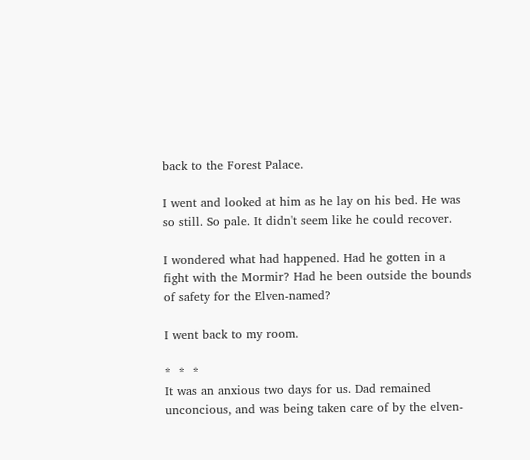back to the Forest Palace.

I went and looked at him as he lay on his bed. He was so still. So pale. It didn't seem like he could recover.

I wondered what had happened. Had he gotten in a fight with the Mormir? Had he been outside the bounds of safety for the Elven-named?

I went back to my room.

*  *  *
It was an anxious two days for us. Dad remained unconcious, and was being taken care of by the elven-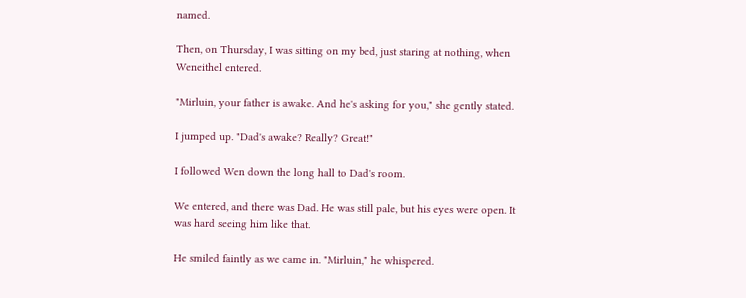named.

Then, on Thursday, I was sitting on my bed, just staring at nothing, when Weneithel entered.

"Mirluin, your father is awake. And he's asking for you," she gently stated.

I jumped up. "Dad's awake? Really? Great!"

I followed Wen down the long hall to Dad's room.

We entered, and there was Dad. He was still pale, but his eyes were open. It was hard seeing him like that.

He smiled faintly as we came in. "Mirluin," he whispered.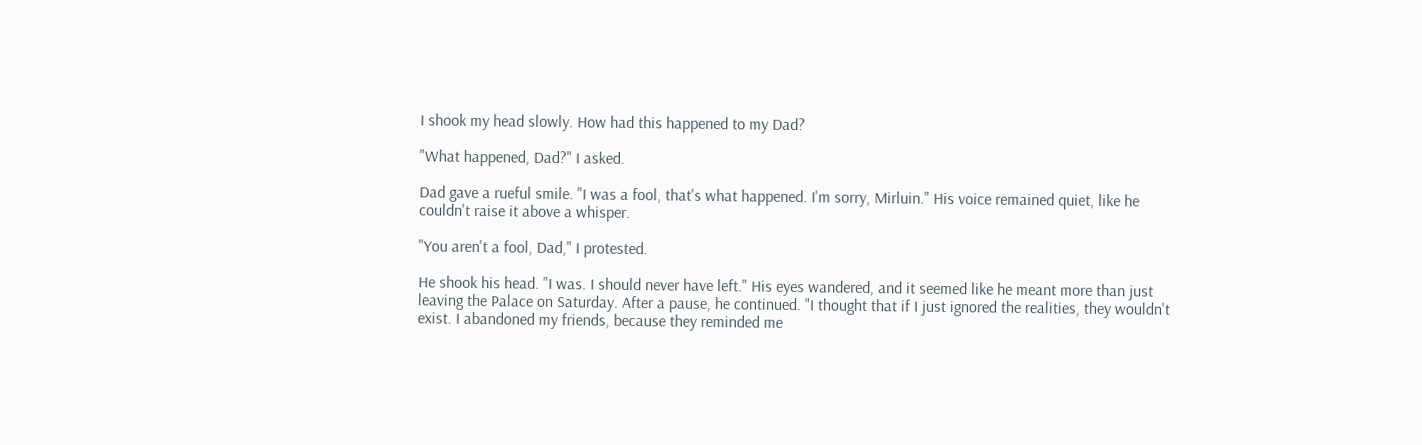I shook my head slowly. How had this happened to my Dad?

"What happened, Dad?" I asked.

Dad gave a rueful smile. "I was a fool, that's what happened. I'm sorry, Mirluin." His voice remained quiet, like he couldn't raise it above a whisper.

"You aren't a fool, Dad," I protested.

He shook his head. "I was. I should never have left." His eyes wandered, and it seemed like he meant more than just leaving the Palace on Saturday. After a pause, he continued. "I thought that if I just ignored the realities, they wouldn't exist. I abandoned my friends, because they reminded me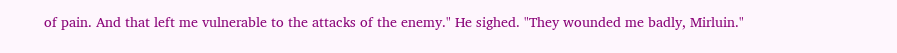of pain. And that left me vulnerable to the attacks of the enemy." He sighed. "They wounded me badly, Mirluin."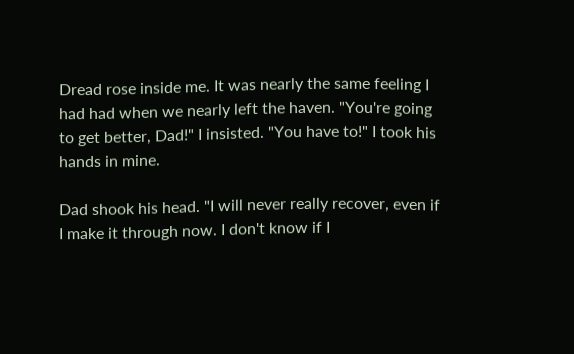Dread rose inside me. It was nearly the same feeling I had had when we nearly left the haven. "You're going to get better, Dad!" I insisted. "You have to!" I took his hands in mine.

Dad shook his head. "I will never really recover, even if I make it through now. I don't know if I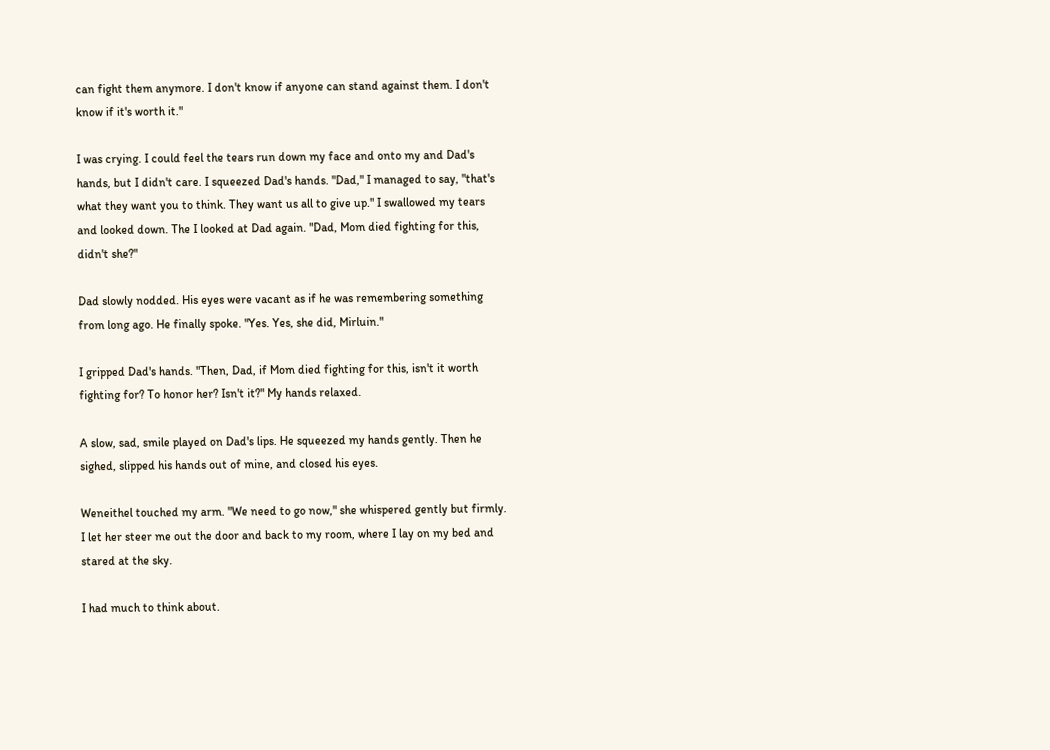can fight them anymore. I don't know if anyone can stand against them. I don't know if it's worth it."

I was crying. I could feel the tears run down my face and onto my and Dad's hands, but I didn't care. I squeezed Dad's hands. "Dad," I managed to say, "that's what they want you to think. They want us all to give up." I swallowed my tears and looked down. The I looked at Dad again. "Dad, Mom died fighting for this, didn't she?"

Dad slowly nodded. His eyes were vacant as if he was remembering something from long ago. He finally spoke. "Yes. Yes, she did, Mirluin."

I gripped Dad's hands. "Then, Dad, if Mom died fighting for this, isn't it worth fighting for? To honor her? Isn't it?" My hands relaxed.

A slow, sad, smile played on Dad's lips. He squeezed my hands gently. Then he sighed, slipped his hands out of mine, and closed his eyes.

Weneithel touched my arm. "We need to go now," she whispered gently but firmly. I let her steer me out the door and back to my room, where I lay on my bed and stared at the sky.

I had much to think about.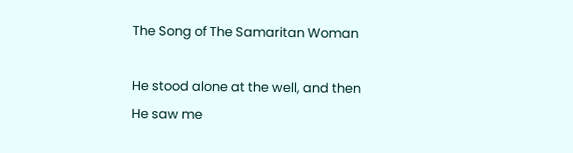The Song of The Samaritan Woman

He stood alone at the well, and then
He saw me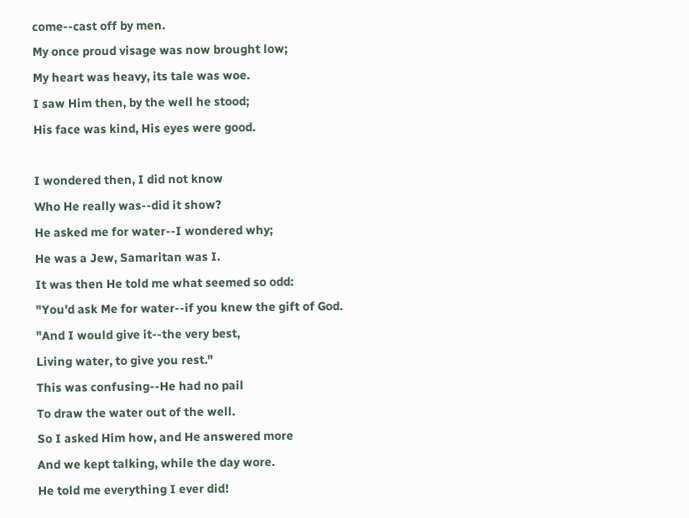come--cast off by men.
My once proud visage was now brought low;
My heart was heavy, its tale was woe.
I saw Him then, by the well he stood;
His face was kind, His eyes were good.

I wondered then, I did not know
Who He really was--did it show?
He asked me for water--I wondered why;
He was a Jew, Samaritan was I.
It was then He told me what seemed so odd:
"You'd ask Me for water--if you knew the gift of God.
"And I would give it--the very best,
Living water, to give you rest."
This was confusing--He had no pail
To draw the water out of the well.
So I asked Him how, and He answered more
And we kept talking, while the day wore.
He told me everything I ever did!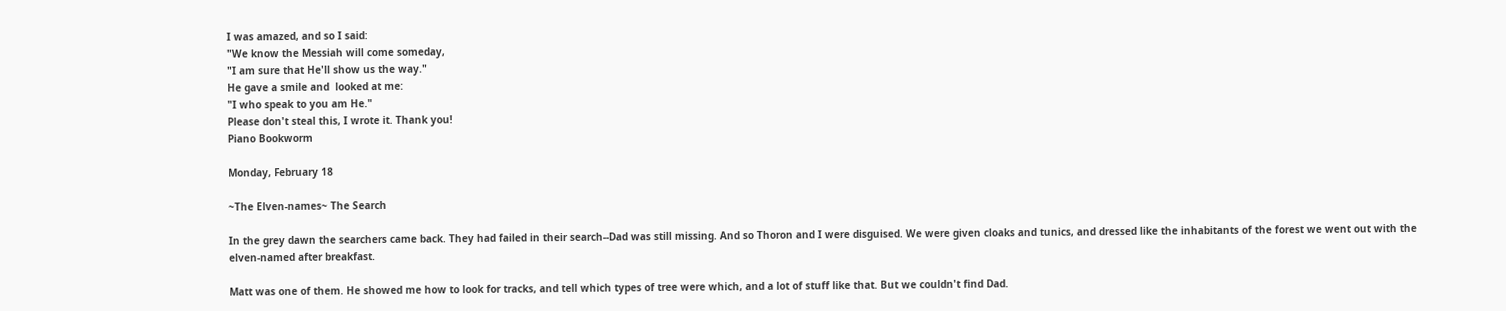I was amazed, and so I said:
"We know the Messiah will come someday,
"I am sure that He'll show us the way."
He gave a smile and  looked at me:
"I who speak to you am He."
Please don't steal this, I wrote it. Thank you!
Piano Bookworm

Monday, February 18

~The Elven-names~ The Search

In the grey dawn the searchers came back. They had failed in their search--Dad was still missing. And so Thoron and I were disguised. We were given cloaks and tunics, and dressed like the inhabitants of the forest we went out with the elven-named after breakfast.

Matt was one of them. He showed me how to look for tracks, and tell which types of tree were which, and a lot of stuff like that. But we couldn't find Dad.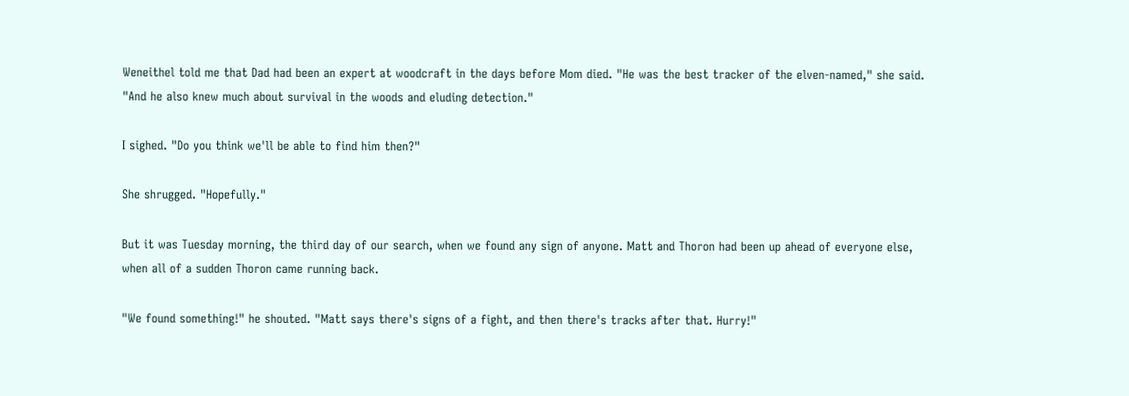Weneithel told me that Dad had been an expert at woodcraft in the days before Mom died. "He was the best tracker of the elven-named," she said. "And he also knew much about survival in the woods and eluding detection."

I sighed. "Do you think we'll be able to find him then?"

She shrugged. "Hopefully."

But it was Tuesday morning, the third day of our search, when we found any sign of anyone. Matt and Thoron had been up ahead of everyone else, when all of a sudden Thoron came running back.

"We found something!" he shouted. "Matt says there's signs of a fight, and then there's tracks after that. Hurry!"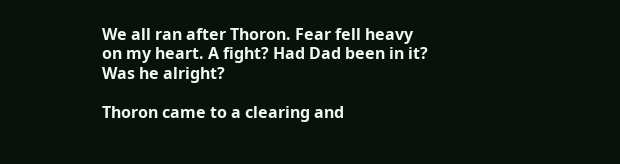We all ran after Thoron. Fear fell heavy on my heart. A fight? Had Dad been in it? Was he alright?

Thoron came to a clearing and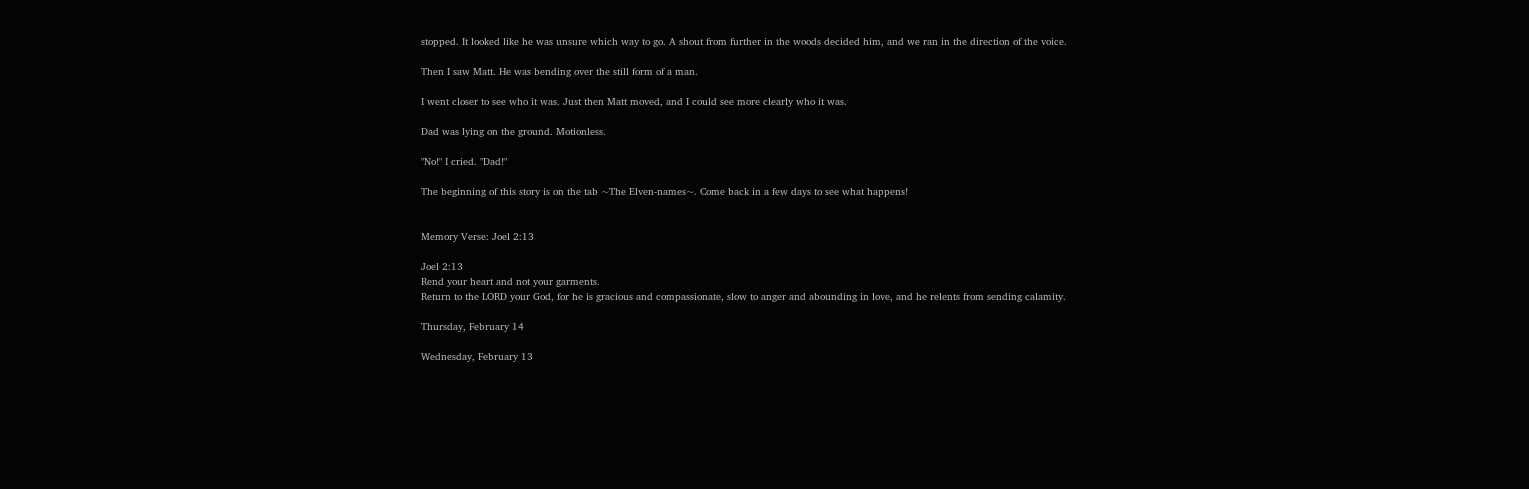stopped. It looked like he was unsure which way to go. A shout from further in the woods decided him, and we ran in the direction of the voice.

Then I saw Matt. He was bending over the still form of a man.

I went closer to see who it was. Just then Matt moved, and I could see more clearly who it was.

Dad was lying on the ground. Motionless.

"No!" I cried. "Dad!"

The beginning of this story is on the tab ~The Elven-names~. Come back in a few days to see what happens!


Memory Verse: Joel 2:13

Joel 2:13
Rend your heart and not your garments.
Return to the LORD your God, for he is gracious and compassionate, slow to anger and abounding in love, and he relents from sending calamity.

Thursday, February 14

Wednesday, February 13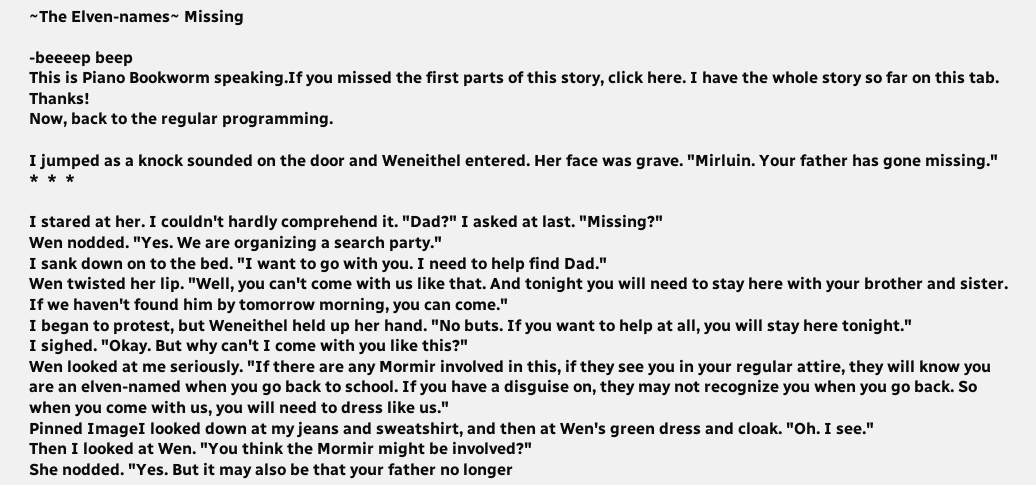~The Elven-names~ Missing

-beeeep beep
This is Piano Bookworm speaking.If you missed the first parts of this story, click here. I have the whole story so far on this tab. Thanks!
Now, back to the regular programming.

I jumped as a knock sounded on the door and Weneithel entered. Her face was grave. "Mirluin. Your father has gone missing."
*  *  *

I stared at her. I couldn't hardly comprehend it. "Dad?" I asked at last. "Missing?"
Wen nodded. "Yes. We are organizing a search party."
I sank down on to the bed. "I want to go with you. I need to help find Dad."
Wen twisted her lip. "Well, you can't come with us like that. And tonight you will need to stay here with your brother and sister. If we haven't found him by tomorrow morning, you can come."
I began to protest, but Weneithel held up her hand. "No buts. If you want to help at all, you will stay here tonight."
I sighed. "Okay. But why can't I come with you like this?"
Wen looked at me seriously. "If there are any Mormir involved in this, if they see you in your regular attire, they will know you are an elven-named when you go back to school. If you have a disguise on, they may not recognize you when you go back. So when you come with us, you will need to dress like us."
Pinned ImageI looked down at my jeans and sweatshirt, and then at Wen's green dress and cloak. "Oh. I see."
Then I looked at Wen. "You think the Mormir might be involved?"
She nodded. "Yes. But it may also be that your father no longer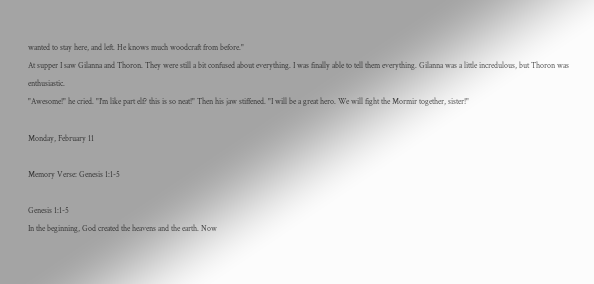wanted to stay here, and left. He knows much woodcraft from before."
At supper I saw Gilanna and Thoron. They were still a bit confused about everything. I was finally able to tell them everything. Gilanna was a little incredulous, but Thoron was enthusiastic.
"Awesome!" he cried. "I'm like part elf? this is so neat!" Then his jaw stiffened. "I will be a great hero. We will fight the Mormir together, sister!"

Monday, February 11

Memory Verse: Genesis 1:1-5

Genesis 1:1-5
In the beginning, God created the heavens and the earth. Now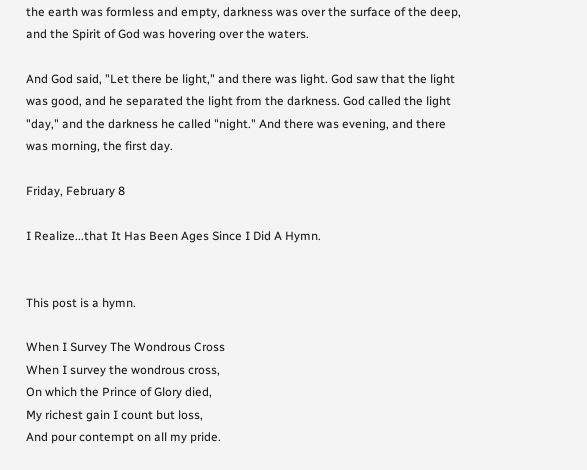the earth was formless and empty, darkness was over the surface of the deep, and the Spirit of God was hovering over the waters.

And God said, "Let there be light," and there was light. God saw that the light was good, and he separated the light from the darkness. God called the light "day," and the darkness he called "night." And there was evening, and there was morning, the first day.

Friday, February 8

I Realize...that It Has Been Ages Since I Did A Hymn.


This post is a hymn.

When I Survey The Wondrous Cross
When I survey the wondrous cross,
On which the Prince of Glory died,
My richest gain I count but loss,
And pour contempt on all my pride.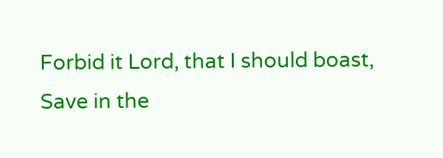Forbid it Lord, that I should boast,
Save in the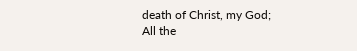death of Christ, my God;
All the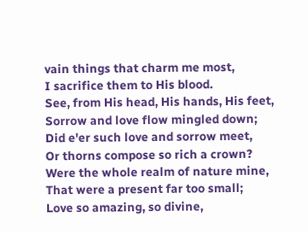vain things that charm me most,
I sacrifice them to His blood.
See, from His head, His hands, His feet,
Sorrow and love flow mingled down;
Did e'er such love and sorrow meet,
Or thorns compose so rich a crown?
Were the whole realm of nature mine,
That were a present far too small;
Love so amazing, so divine,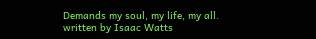Demands my soul, my life, my all.
written by Isaac Watts